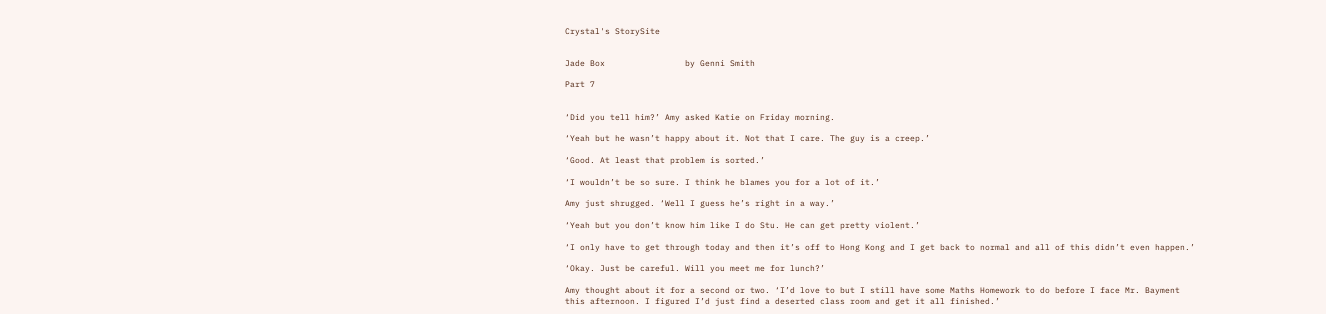Crystal's StorySite


Jade Box                by Genni Smith

Part 7


‘Did you tell him?’ Amy asked Katie on Friday morning.

‘Yeah but he wasn’t happy about it. Not that I care. The guy is a creep.’

‘Good. At least that problem is sorted.’

‘I wouldn’t be so sure. I think he blames you for a lot of it.’

Amy just shrugged. ‘Well I guess he’s right in a way.’

‘Yeah but you don’t know him like I do Stu. He can get pretty violent.’

‘I only have to get through today and then it’s off to Hong Kong and I get back to normal and all of this didn’t even happen.’

‘Okay. Just be careful. Will you meet me for lunch?’

Amy thought about it for a second or two. ‘I’d love to but I still have some Maths Homework to do before I face Mr. Bayment this afternoon. I figured I’d just find a deserted class room and get it all finished.’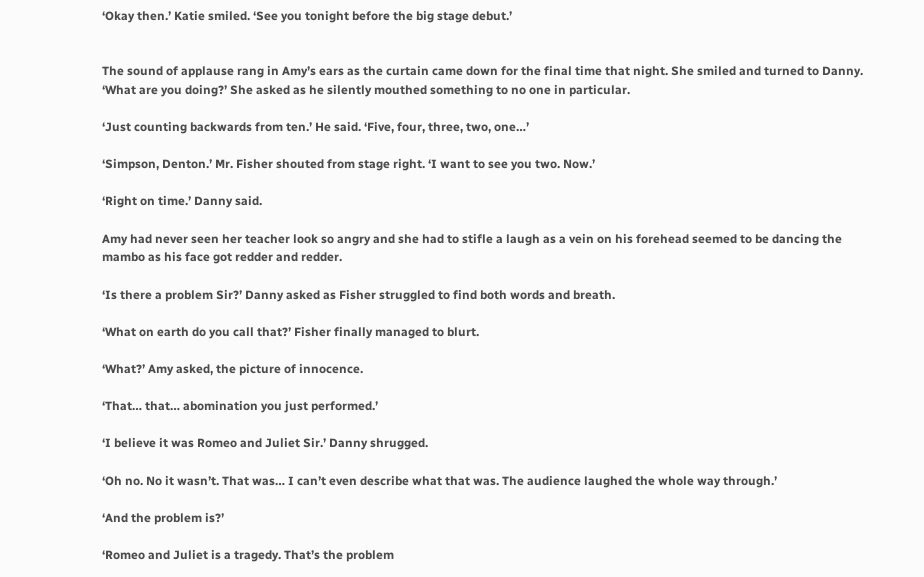‘Okay then.’ Katie smiled. ‘See you tonight before the big stage debut.’


The sound of applause rang in Amy’s ears as the curtain came down for the final time that night. She smiled and turned to Danny. ‘What are you doing?’ She asked as he silently mouthed something to no one in particular.

‘Just counting backwards from ten.’ He said. ‘Five, four, three, two, one…’

‘Simpson, Denton.’ Mr. Fisher shouted from stage right. ‘I want to see you two. Now.’

‘Right on time.’ Danny said.

Amy had never seen her teacher look so angry and she had to stifle a laugh as a vein on his forehead seemed to be dancing the mambo as his face got redder and redder.

‘Is there a problem Sir?’ Danny asked as Fisher struggled to find both words and breath.

‘What on earth do you call that?’ Fisher finally managed to blurt.

‘What?’ Amy asked, the picture of innocence.

‘That… that… abomination you just performed.’

‘I believe it was Romeo and Juliet Sir.’ Danny shrugged.

‘Oh no. No it wasn’t. That was… I can’t even describe what that was. The audience laughed the whole way through.’

‘And the problem is?’

‘Romeo and Juliet is a tragedy. That’s the problem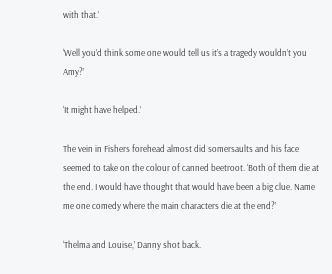with that.’

‘Well you’d think some one would tell us it’s a tragedy wouldn’t you Amy?’

‘It might have helped.’

The vein in Fishers forehead almost did somersaults and his face seemed to take on the colour of canned beetroot. ‘Both of them die at the end. I would have thought that would have been a big clue. Name me one comedy where the main characters die at the end?’

‘Thelma and Louise,’ Danny shot back.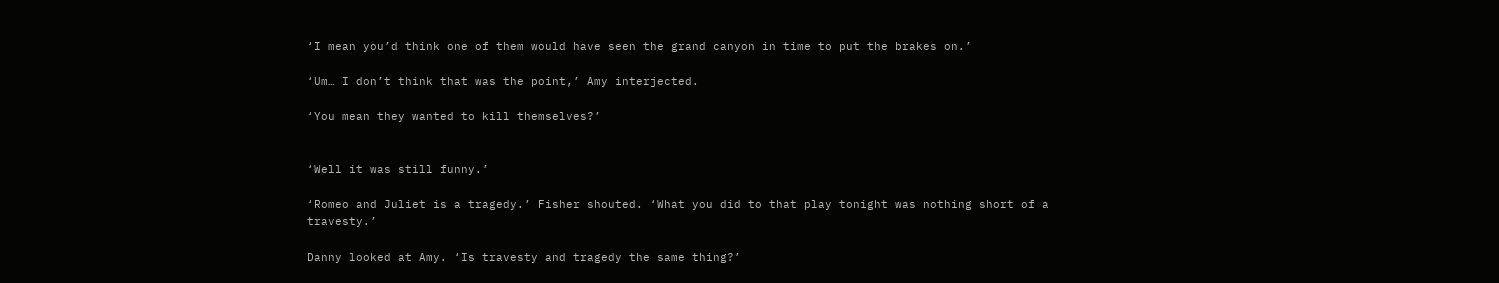‘I mean you’d think one of them would have seen the grand canyon in time to put the brakes on.’

‘Um… I don’t think that was the point,’ Amy interjected.

‘You mean they wanted to kill themselves?’


‘Well it was still funny.’

‘Romeo and Juliet is a tragedy.’ Fisher shouted. ‘What you did to that play tonight was nothing short of a travesty.’

Danny looked at Amy. ‘Is travesty and tragedy the same thing?’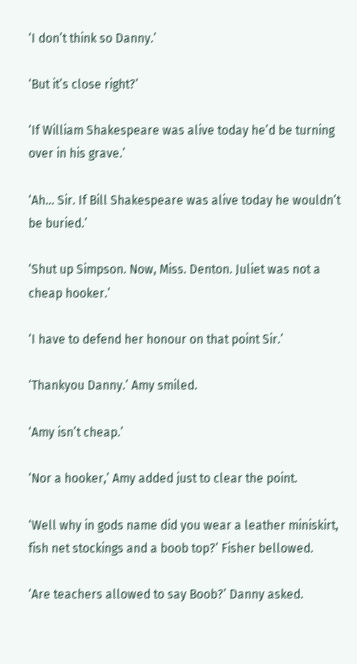‘I don’t think so Danny.’

‘But it’s close right?’

‘If William Shakespeare was alive today he’d be turning over in his grave.’

‘Ah… Sir. If Bill Shakespeare was alive today he wouldn’t be buried.’

‘Shut up Simpson. Now, Miss. Denton. Juliet was not a cheap hooker.’

‘I have to defend her honour on that point Sir.’

‘Thankyou Danny.’ Amy smiled.

‘Amy isn’t cheap.’

‘Nor a hooker,’ Amy added just to clear the point.

‘Well why in gods name did you wear a leather miniskirt, fish net stockings and a boob top?’ Fisher bellowed.

‘Are teachers allowed to say Boob?’ Danny asked.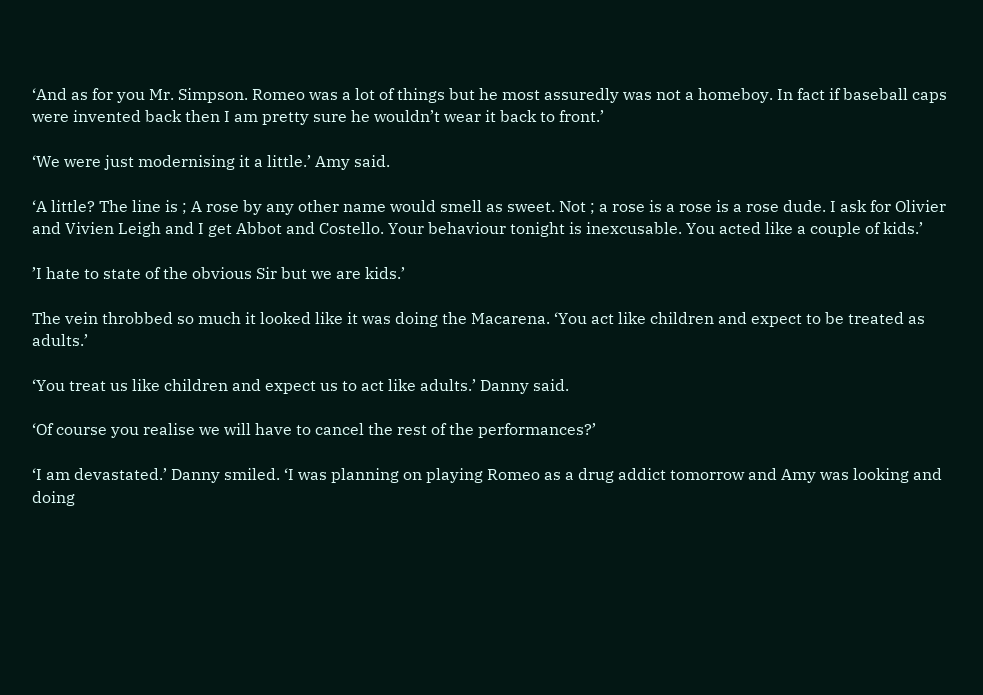‘And as for you Mr. Simpson. Romeo was a lot of things but he most assuredly was not a homeboy. In fact if baseball caps were invented back then I am pretty sure he wouldn’t wear it back to front.’

‘We were just modernising it a little.’ Amy said.

‘A little? The line is ; A rose by any other name would smell as sweet. Not ; a rose is a rose is a rose dude. I ask for Olivier and Vivien Leigh and I get Abbot and Costello. Your behaviour tonight is inexcusable. You acted like a couple of kids.’

’I hate to state of the obvious Sir but we are kids.’

The vein throbbed so much it looked like it was doing the Macarena. ‘You act like children and expect to be treated as adults.’

‘You treat us like children and expect us to act like adults.’ Danny said.

‘Of course you realise we will have to cancel the rest of the performances?’

‘I am devastated.’ Danny smiled. ‘I was planning on playing Romeo as a drug addict tomorrow and Amy was looking and doing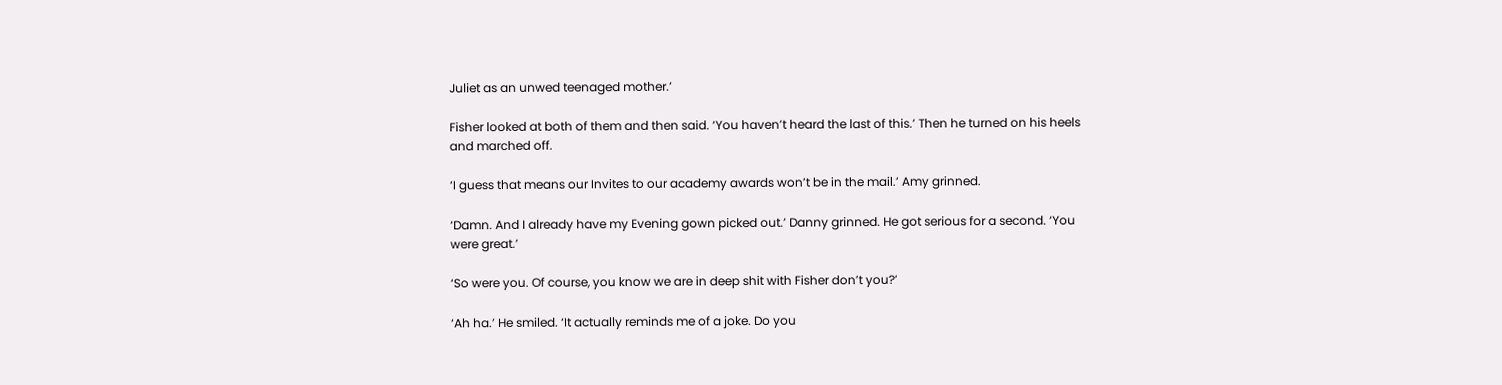Juliet as an unwed teenaged mother.’

Fisher looked at both of them and then said. ‘You haven’t heard the last of this.’ Then he turned on his heels and marched off.

‘I guess that means our Invites to our academy awards won’t be in the mail.’ Amy grinned.

‘Damn. And I already have my Evening gown picked out.’ Danny grinned. He got serious for a second. ‘You were great.’

‘So were you. Of course, you know we are in deep shit with Fisher don’t you?’

‘Ah ha.’ He smiled. ‘It actually reminds me of a joke. Do you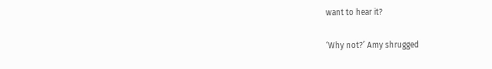want to hear it?

‘Why not?’ Amy shrugged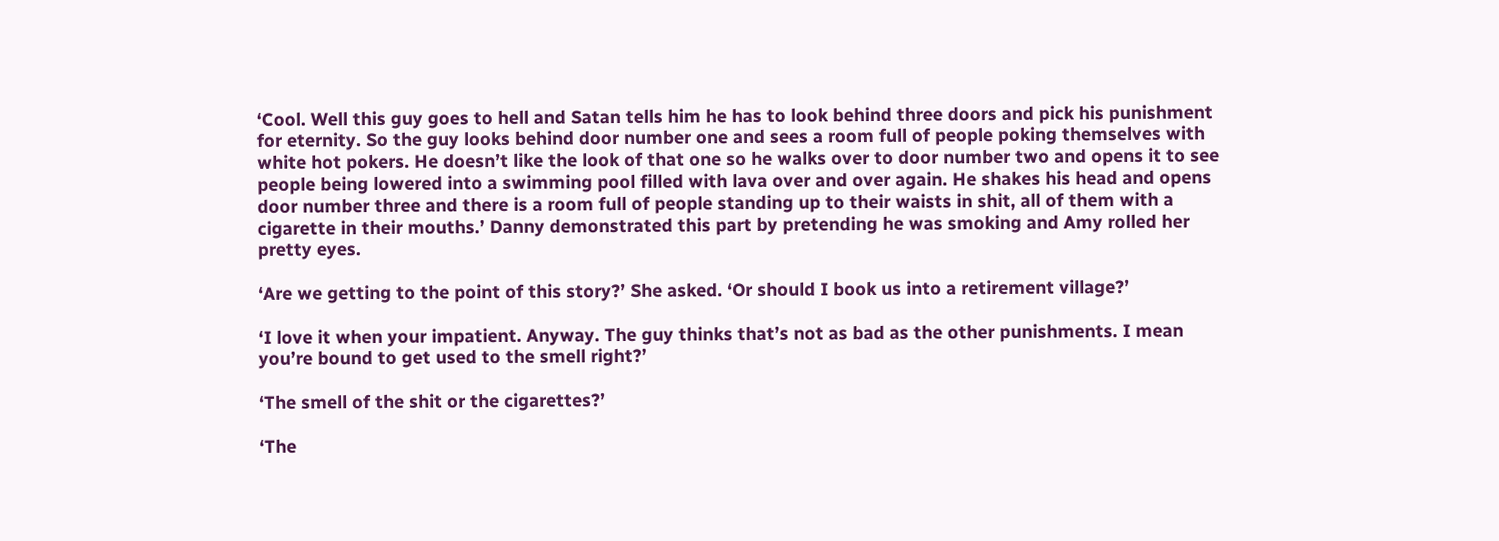‘Cool. Well this guy goes to hell and Satan tells him he has to look behind three doors and pick his punishment for eternity. So the guy looks behind door number one and sees a room full of people poking themselves with white hot pokers. He doesn’t like the look of that one so he walks over to door number two and opens it to see people being lowered into a swimming pool filled with lava over and over again. He shakes his head and opens door number three and there is a room full of people standing up to their waists in shit, all of them with a cigarette in their mouths.’ Danny demonstrated this part by pretending he was smoking and Amy rolled her pretty eyes.

‘Are we getting to the point of this story?’ She asked. ‘Or should I book us into a retirement village?’

‘I love it when your impatient. Anyway. The guy thinks that’s not as bad as the other punishments. I mean you’re bound to get used to the smell right?’

‘The smell of the shit or the cigarettes?’

‘The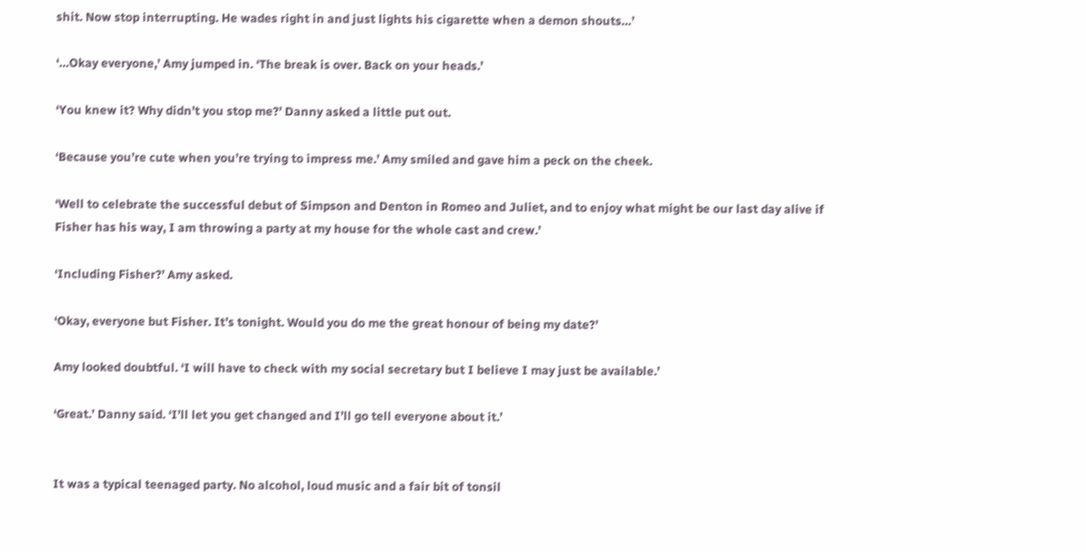shit. Now stop interrupting. He wades right in and just lights his cigarette when a demon shouts…’

‘…Okay everyone,’ Amy jumped in. ‘The break is over. Back on your heads.’

‘You knew it? Why didn’t you stop me?’ Danny asked a little put out.

‘Because you’re cute when you’re trying to impress me.’ Amy smiled and gave him a peck on the cheek.

‘Well to celebrate the successful debut of Simpson and Denton in Romeo and Juliet, and to enjoy what might be our last day alive if Fisher has his way, I am throwing a party at my house for the whole cast and crew.’

‘Including Fisher?’ Amy asked.

‘Okay, everyone but Fisher. It’s tonight. Would you do me the great honour of being my date?’

Amy looked doubtful. ‘I will have to check with my social secretary but I believe I may just be available.’

‘Great.’ Danny said. ‘I’ll let you get changed and I’ll go tell everyone about it.’


It was a typical teenaged party. No alcohol, loud music and a fair bit of tonsil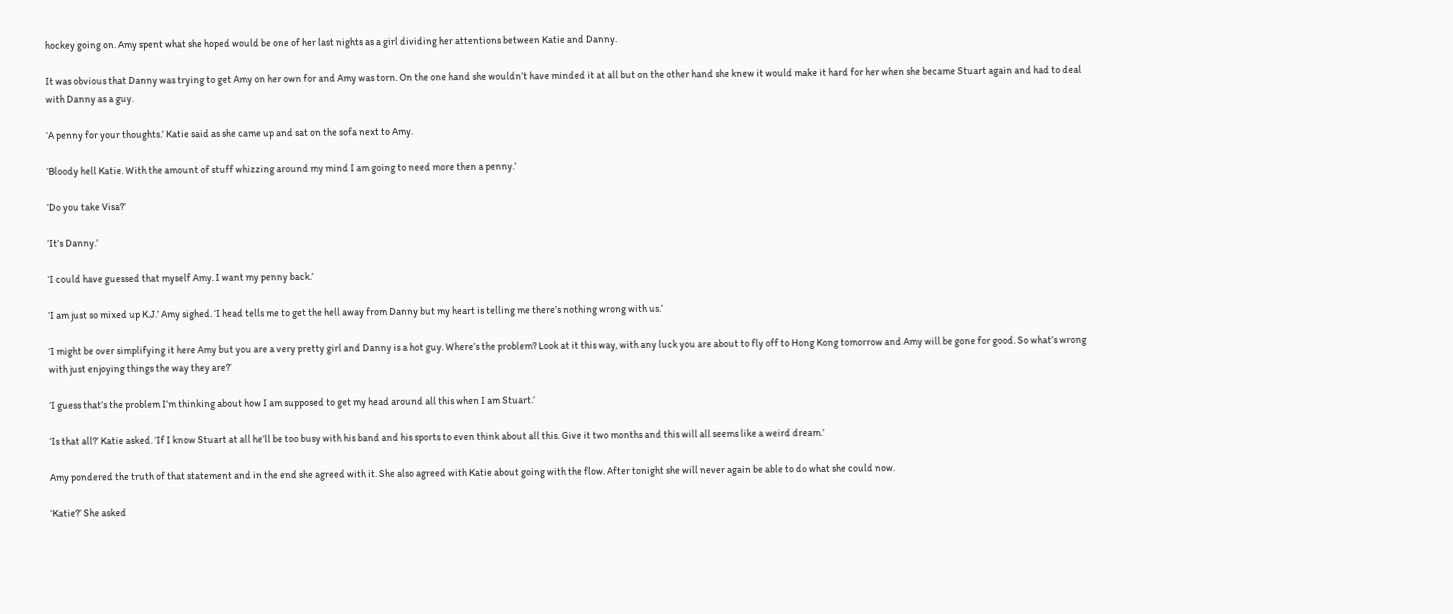hockey going on. Amy spent what she hoped would be one of her last nights as a girl dividing her attentions between Katie and Danny.

It was obvious that Danny was trying to get Amy on her own for and Amy was torn. On the one hand she wouldn’t have minded it at all but on the other hand she knew it would make it hard for her when she became Stuart again and had to deal with Danny as a guy.

‘A penny for your thoughts.’ Katie said as she came up and sat on the sofa next to Amy.

‘Bloody hell Katie. With the amount of stuff whizzing around my mind I am going to need more then a penny.’

‘Do you take Visa?’

‘It’s Danny.’

‘I could have guessed that myself Amy. I want my penny back.’

‘I am just so mixed up K.J.’ Amy sighed. ‘I head tells me to get the hell away from Danny but my heart is telling me there’s nothing wrong with us.’

‘I might be over simplifying it here Amy but you are a very pretty girl and Danny is a hot guy. Where’s the problem? Look at it this way, with any luck you are about to fly off to Hong Kong tomorrow and Amy will be gone for good. So what’s wrong with just enjoying things the way they are?’

‘I guess that’s the problem I’m thinking about how I am supposed to get my head around all this when I am Stuart.’

‘Is that all?’ Katie asked. ‘If I know Stuart at all he’ll be too busy with his band and his sports to even think about all this. Give it two months and this will all seems like a weird dream.’

Amy pondered the truth of that statement and in the end she agreed with it. She also agreed with Katie about going with the flow. After tonight she will never again be able to do what she could now.

‘Katie?’ She asked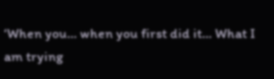‘When you… when you first did it… What I am trying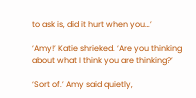to ask is, did it hurt when you…’

‘Amy!’ Katie shrieked. ‘Are you thinking about what I think you are thinking?’

‘Sort of.’ Amy said quietly,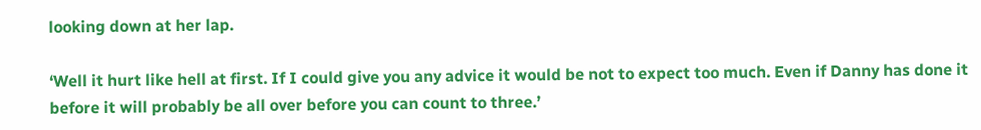looking down at her lap.

‘Well it hurt like hell at first. If I could give you any advice it would be not to expect too much. Even if Danny has done it before it will probably be all over before you can count to three.’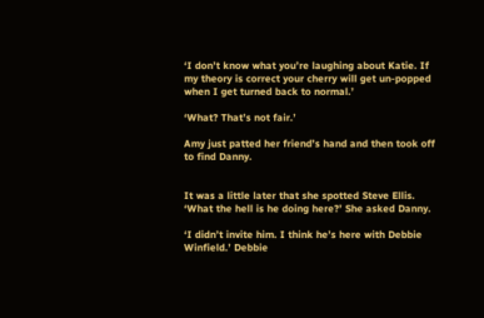‘I don’t know what you’re laughing about Katie. If my theory is correct your cherry will get un-popped when I get turned back to normal.’

‘What? That’s not fair.’

Amy just patted her friend’s hand and then took off to find Danny.


It was a little later that she spotted Steve Ellis. ‘What the hell is he doing here?’ She asked Danny.

‘I didn’t invite him. I think he’s here with Debbie Winfield.’ Debbie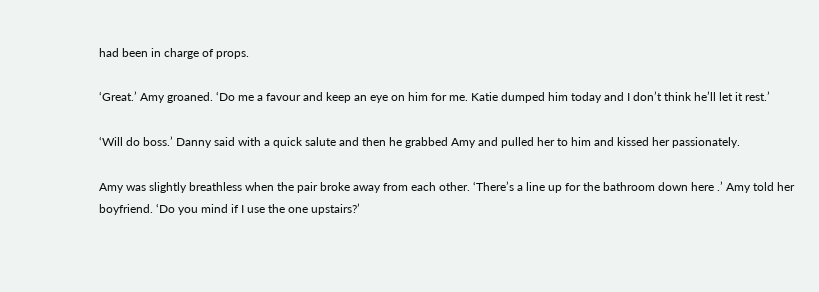had been in charge of props.

‘Great.’ Amy groaned. ‘Do me a favour and keep an eye on him for me. Katie dumped him today and I don’t think he’ll let it rest.’

‘Will do boss.’ Danny said with a quick salute and then he grabbed Amy and pulled her to him and kissed her passionately.

Amy was slightly breathless when the pair broke away from each other. ‘There’s a line up for the bathroom down here .’ Amy told her boyfriend. ‘Do you mind if I use the one upstairs?’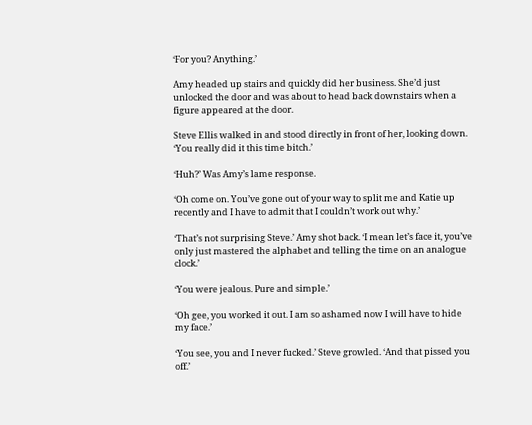‘For you? Anything.’

Amy headed up stairs and quickly did her business. She’d just unlocked the door and was about to head back downstairs when a figure appeared at the door.

Steve Ellis walked in and stood directly in front of her, looking down. ‘You really did it this time bitch.’

‘Huh?’ Was Amy’s lame response.

‘Oh come on. You’ve gone out of your way to split me and Katie up recently and I have to admit that I couldn’t work out why.’

‘That’s not surprising Steve.’ Amy shot back. ‘I mean let’s face it, you’ve only just mastered the alphabet and telling the time on an analogue clock.’

‘You were jealous. Pure and simple.’

‘Oh gee, you worked it out. I am so ashamed now I will have to hide my face.’

‘You see, you and I never fucked.’ Steve growled. ‘And that pissed you off.’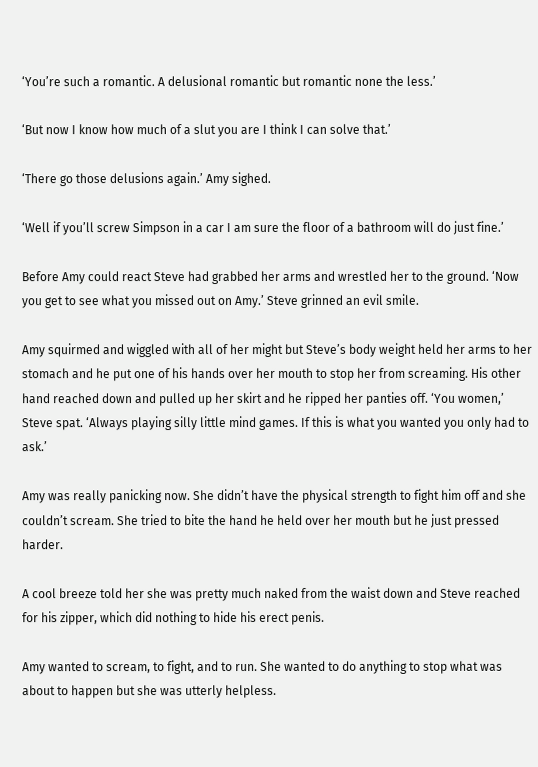‘You’re such a romantic. A delusional romantic but romantic none the less.’

‘But now I know how much of a slut you are I think I can solve that.’

‘There go those delusions again.’ Amy sighed.

‘Well if you’ll screw Simpson in a car I am sure the floor of a bathroom will do just fine.’

Before Amy could react Steve had grabbed her arms and wrestled her to the ground. ‘Now you get to see what you missed out on Amy.’ Steve grinned an evil smile.

Amy squirmed and wiggled with all of her might but Steve’s body weight held her arms to her stomach and he put one of his hands over her mouth to stop her from screaming. His other hand reached down and pulled up her skirt and he ripped her panties off. ‘You women,’ Steve spat. ‘Always playing silly little mind games. If this is what you wanted you only had to ask.’

Amy was really panicking now. She didn’t have the physical strength to fight him off and she couldn’t scream. She tried to bite the hand he held over her mouth but he just pressed harder.

A cool breeze told her she was pretty much naked from the waist down and Steve reached for his zipper, which did nothing to hide his erect penis.

Amy wanted to scream, to fight, and to run. She wanted to do anything to stop what was about to happen but she was utterly helpless.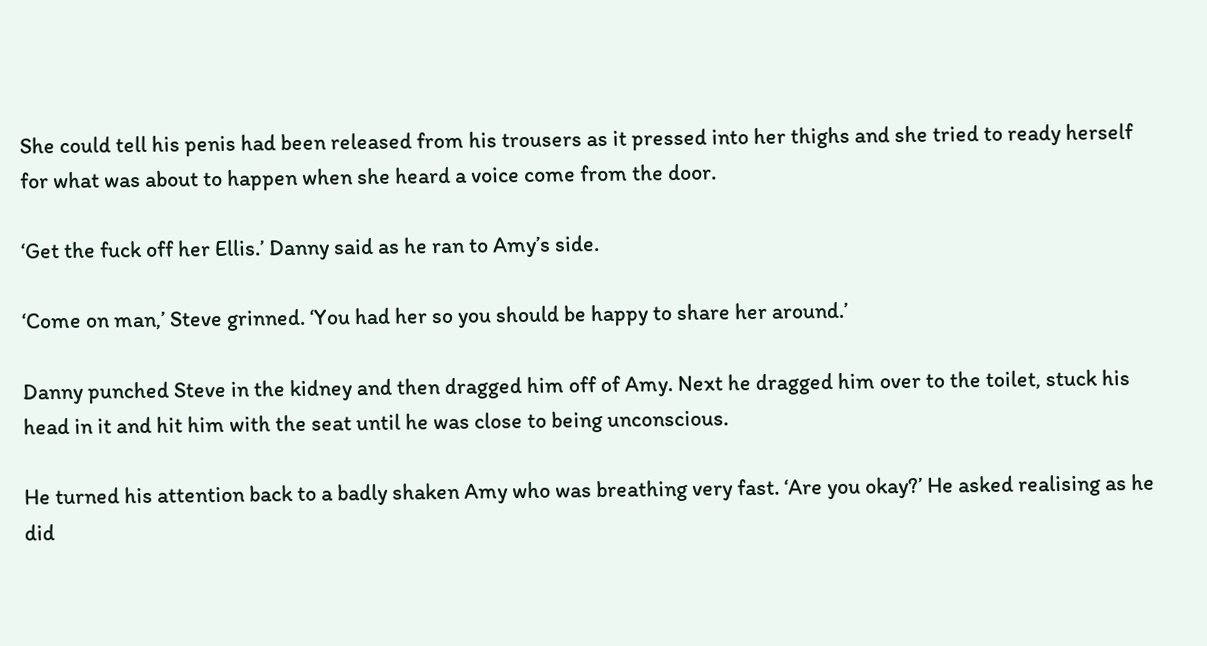She could tell his penis had been released from his trousers as it pressed into her thighs and she tried to ready herself for what was about to happen when she heard a voice come from the door.

‘Get the fuck off her Ellis.’ Danny said as he ran to Amy’s side.

‘Come on man,’ Steve grinned. ‘You had her so you should be happy to share her around.’

Danny punched Steve in the kidney and then dragged him off of Amy. Next he dragged him over to the toilet, stuck his head in it and hit him with the seat until he was close to being unconscious.

He turned his attention back to a badly shaken Amy who was breathing very fast. ‘Are you okay?’ He asked realising as he did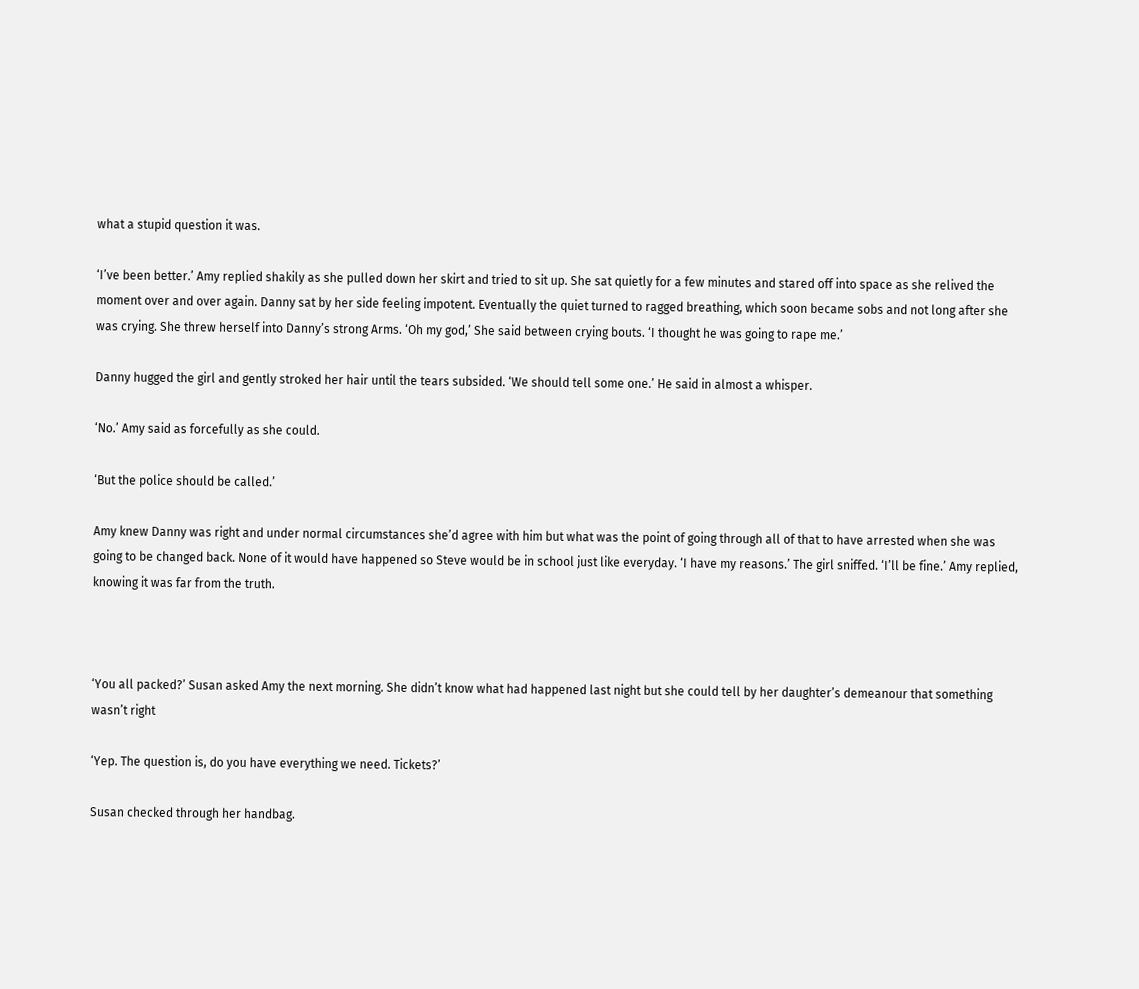what a stupid question it was.

‘I’ve been better.’ Amy replied shakily as she pulled down her skirt and tried to sit up. She sat quietly for a few minutes and stared off into space as she relived the moment over and over again. Danny sat by her side feeling impotent. Eventually the quiet turned to ragged breathing, which soon became sobs and not long after she was crying. She threw herself into Danny’s strong Arms. ‘Oh my god,’ She said between crying bouts. ‘I thought he was going to rape me.’

Danny hugged the girl and gently stroked her hair until the tears subsided. ‘We should tell some one.’ He said in almost a whisper.

‘No.’ Amy said as forcefully as she could.

‘But the police should be called.’

Amy knew Danny was right and under normal circumstances she’d agree with him but what was the point of going through all of that to have arrested when she was going to be changed back. None of it would have happened so Steve would be in school just like everyday. ‘I have my reasons.’ The girl sniffed. ‘I’ll be fine.’ Amy replied, knowing it was far from the truth.



‘You all packed?’ Susan asked Amy the next morning. She didn’t know what had happened last night but she could tell by her daughter’s demeanour that something wasn’t right

‘Yep. The question is, do you have everything we need. Tickets?’

Susan checked through her handbag.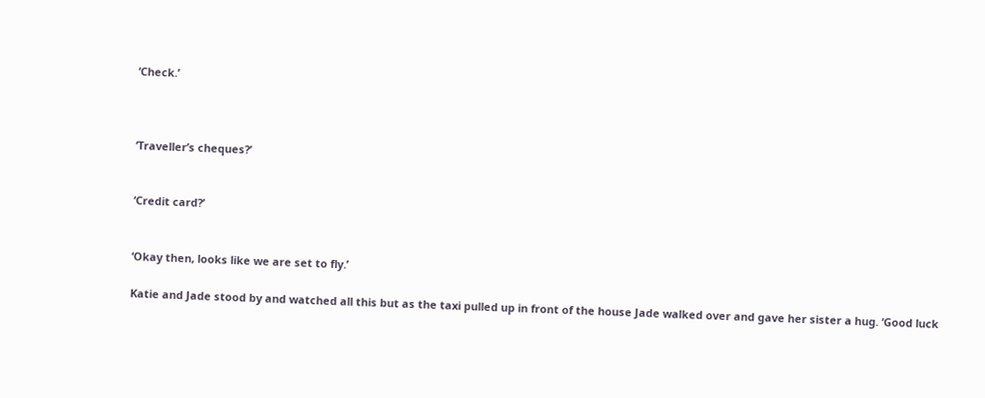‘Check.’



‘Traveller’s cheques?’


‘Credit card?’


‘Okay then, looks like we are set to fly.’

Katie and Jade stood by and watched all this but as the taxi pulled up in front of the house Jade walked over and gave her sister a hug. ‘Good luck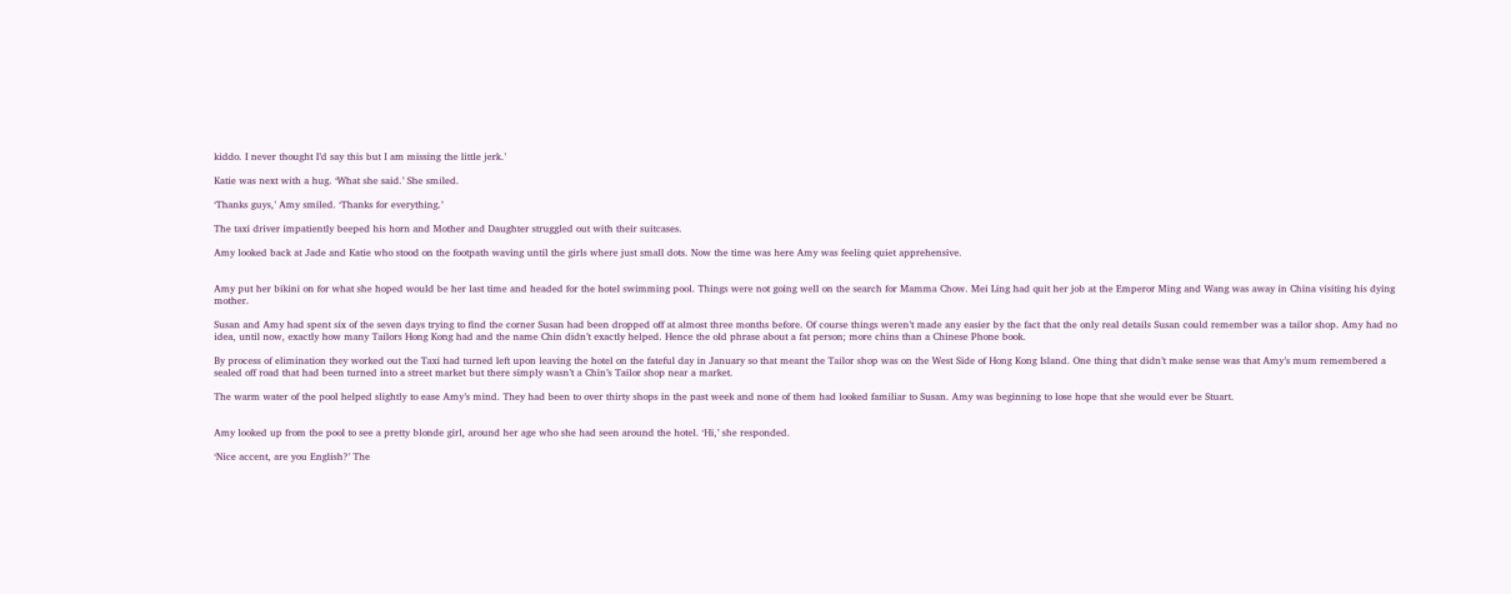kiddo. I never thought I’d say this but I am missing the little jerk.’

Katie was next with a hug. ‘What she said.’ She smiled.

‘Thanks guys,’ Amy smiled. ‘Thanks for everything.’

The taxi driver impatiently beeped his horn and Mother and Daughter struggled out with their suitcases.

Amy looked back at Jade and Katie who stood on the footpath waving until the girls where just small dots. Now the time was here Amy was feeling quiet apprehensive.


Amy put her bikini on for what she hoped would be her last time and headed for the hotel swimming pool. Things were not going well on the search for Mamma Chow. Mei Ling had quit her job at the Emperor Ming and Wang was away in China visiting his dying mother.

Susan and Amy had spent six of the seven days trying to find the corner Susan had been dropped off at almost three months before. Of course things weren’t made any easier by the fact that the only real details Susan could remember was a tailor shop. Amy had no idea, until now, exactly how many Tailors Hong Kong had and the name Chin didn’t exactly helped. Hence the old phrase about a fat person; more chins than a Chinese Phone book.

By process of elimination they worked out the Taxi had turned left upon leaving the hotel on the fateful day in January so that meant the Tailor shop was on the West Side of Hong Kong Island. One thing that didn’t make sense was that Amy’s mum remembered a sealed off road that had been turned into a street market but there simply wasn’t a Chin’s Tailor shop near a market.

The warm water of the pool helped slightly to ease Amy’s mind. They had been to over thirty shops in the past week and none of them had looked familiar to Susan. Amy was beginning to lose hope that she would ever be Stuart.


Amy looked up from the pool to see a pretty blonde girl, around her age who she had seen around the hotel. ‘Hi,’ she responded.

‘Nice accent, are you English?’ The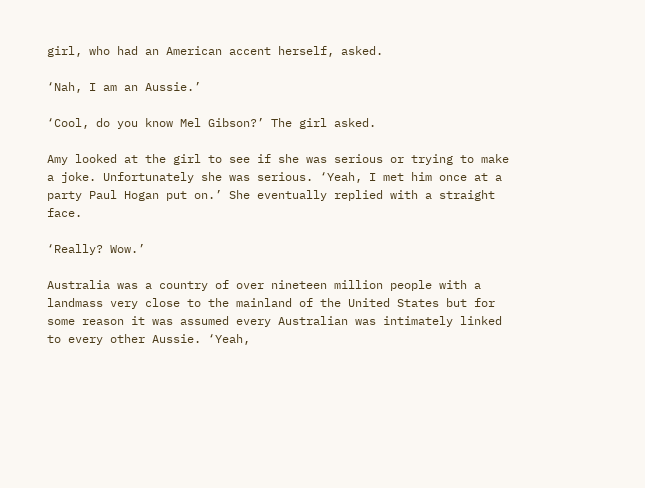girl, who had an American accent herself, asked.

‘Nah, I am an Aussie.’

‘Cool, do you know Mel Gibson?’ The girl asked.

Amy looked at the girl to see if she was serious or trying to make a joke. Unfortunately she was serious. ‘Yeah, I met him once at a party Paul Hogan put on.’ She eventually replied with a straight face.

‘Really? Wow.’

Australia was a country of over nineteen million people with a landmass very close to the mainland of the United States but for some reason it was assumed every Australian was intimately linked to every other Aussie. ‘Yeah,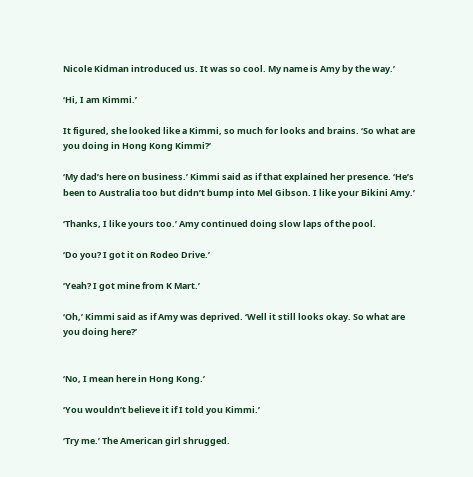Nicole Kidman introduced us. It was so cool. My name is Amy by the way.’

‘Hi, I am Kimmi.’

It figured, she looked like a Kimmi, so much for looks and brains. ‘So what are you doing in Hong Kong Kimmi?’

‘My dad’s here on business.’ Kimmi said as if that explained her presence. ‘He’s been to Australia too but didn’t bump into Mel Gibson. I like your Bikini Amy.’

‘Thanks, I like yours too.’ Amy continued doing slow laps of the pool.

‘Do you? I got it on Rodeo Drive.’

‘Yeah? I got mine from K Mart.’

‘Oh,’ Kimmi said as if Amy was deprived. ‘Well it still looks okay. So what are you doing here?’


‘No, I mean here in Hong Kong.’

‘You wouldn’t believe it if I told you Kimmi.’

‘Try me.’ The American girl shrugged.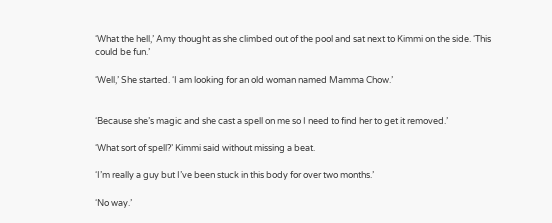‘What the hell,’ Amy thought as she climbed out of the pool and sat next to Kimmi on the side. ‘This could be fun.’

‘Well,’ She started. ‘I am looking for an old woman named Mamma Chow.’


‘Because she’s magic and she cast a spell on me so I need to find her to get it removed.’

‘What sort of spell?’ Kimmi said without missing a beat.

‘I’m really a guy but I’ve been stuck in this body for over two months.’

‘No way.’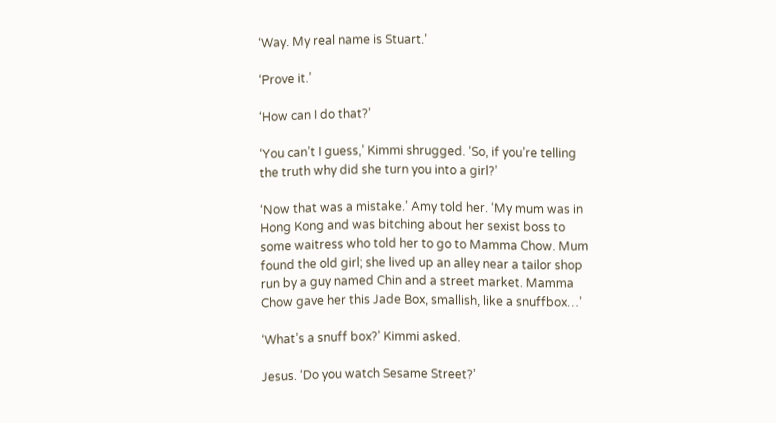‘Way. My real name is Stuart.’

‘Prove it.’

‘How can I do that?’

‘You can’t I guess,’ Kimmi shrugged. ‘So, if you’re telling the truth why did she turn you into a girl?’

‘Now that was a mistake.’ Amy told her. ‘My mum was in Hong Kong and was bitching about her sexist boss to some waitress who told her to go to Mamma Chow. Mum found the old girl; she lived up an alley near a tailor shop run by a guy named Chin and a street market. Mamma Chow gave her this Jade Box, smallish, like a snuffbox…’

‘What’s a snuff box?’ Kimmi asked.

Jesus. ‘Do you watch Sesame Street?’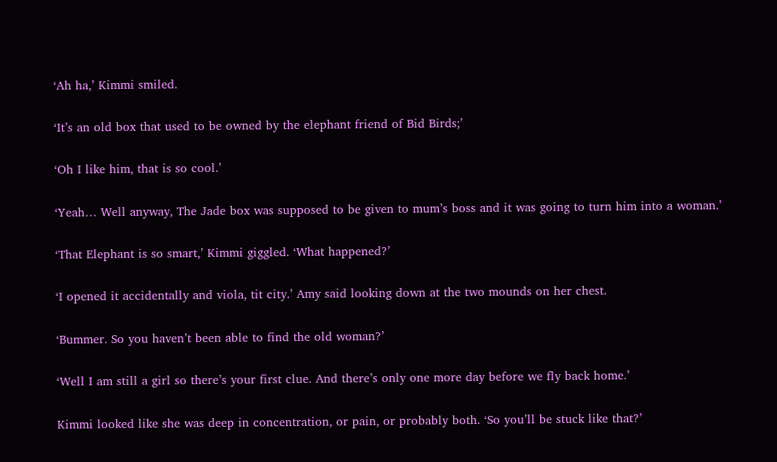‘Ah ha,’ Kimmi smiled.

‘It’s an old box that used to be owned by the elephant friend of Bid Birds;’

‘Oh I like him, that is so cool.’

‘Yeah… Well anyway, The Jade box was supposed to be given to mum’s boss and it was going to turn him into a woman.’

‘That Elephant is so smart,’ Kimmi giggled. ‘What happened?’

‘I opened it accidentally and viola, tit city.’ Amy said looking down at the two mounds on her chest.

‘Bummer. So you haven’t been able to find the old woman?’

‘Well I am still a girl so there’s your first clue. And there’s only one more day before we fly back home.’

Kimmi looked like she was deep in concentration, or pain, or probably both. ‘So you’ll be stuck like that?’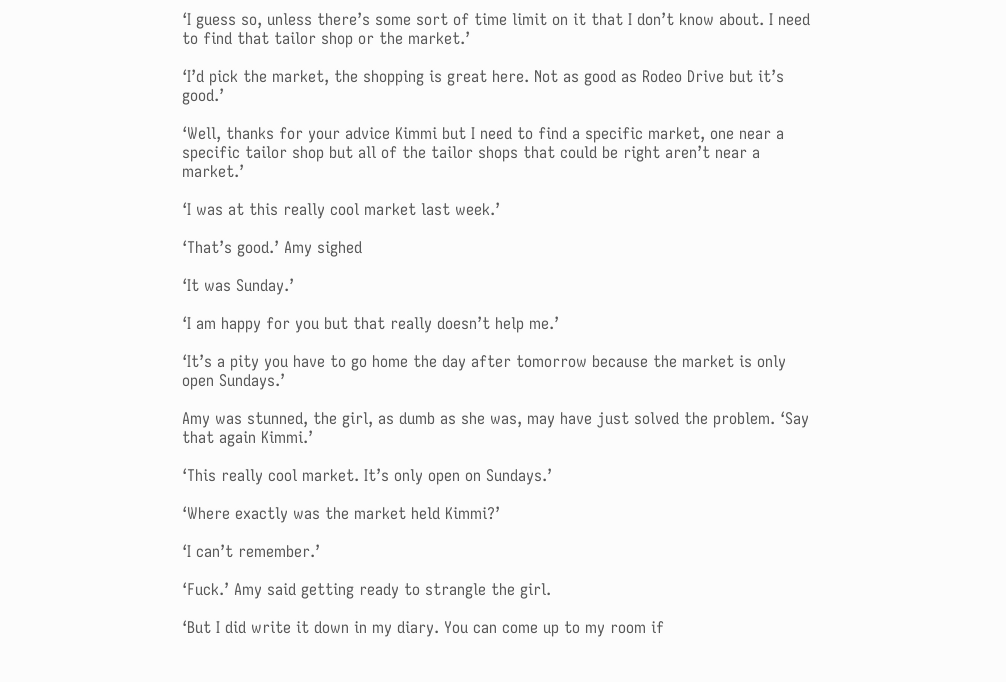‘I guess so, unless there’s some sort of time limit on it that I don’t know about. I need to find that tailor shop or the market.’

‘I’d pick the market, the shopping is great here. Not as good as Rodeo Drive but it’s good.’

‘Well, thanks for your advice Kimmi but I need to find a specific market, one near a specific tailor shop but all of the tailor shops that could be right aren’t near a market.’

‘I was at this really cool market last week.’

‘That’s good.’ Amy sighed

‘It was Sunday.’

‘I am happy for you but that really doesn’t help me.’

‘It’s a pity you have to go home the day after tomorrow because the market is only open Sundays.’

Amy was stunned, the girl, as dumb as she was, may have just solved the problem. ‘Say that again Kimmi.’

‘This really cool market. It’s only open on Sundays.’

‘Where exactly was the market held Kimmi?’

‘I can’t remember.’

‘Fuck.’ Amy said getting ready to strangle the girl.

‘But I did write it down in my diary. You can come up to my room if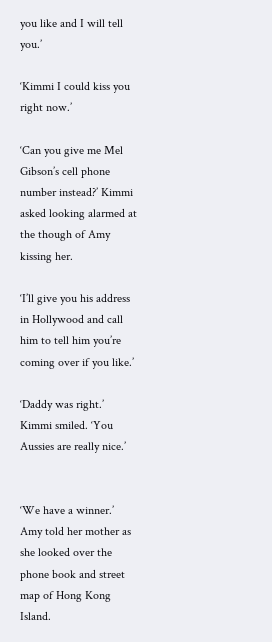you like and I will tell you.’

‘Kimmi I could kiss you right now.’

‘Can you give me Mel Gibson’s cell phone number instead?’ Kimmi asked looking alarmed at the though of Amy kissing her.

‘I’ll give you his address in Hollywood and call him to tell him you’re coming over if you like.’

‘Daddy was right.’ Kimmi smiled. ‘You Aussies are really nice.’


‘We have a winner.’ Amy told her mother as she looked over the phone book and street map of Hong Kong Island.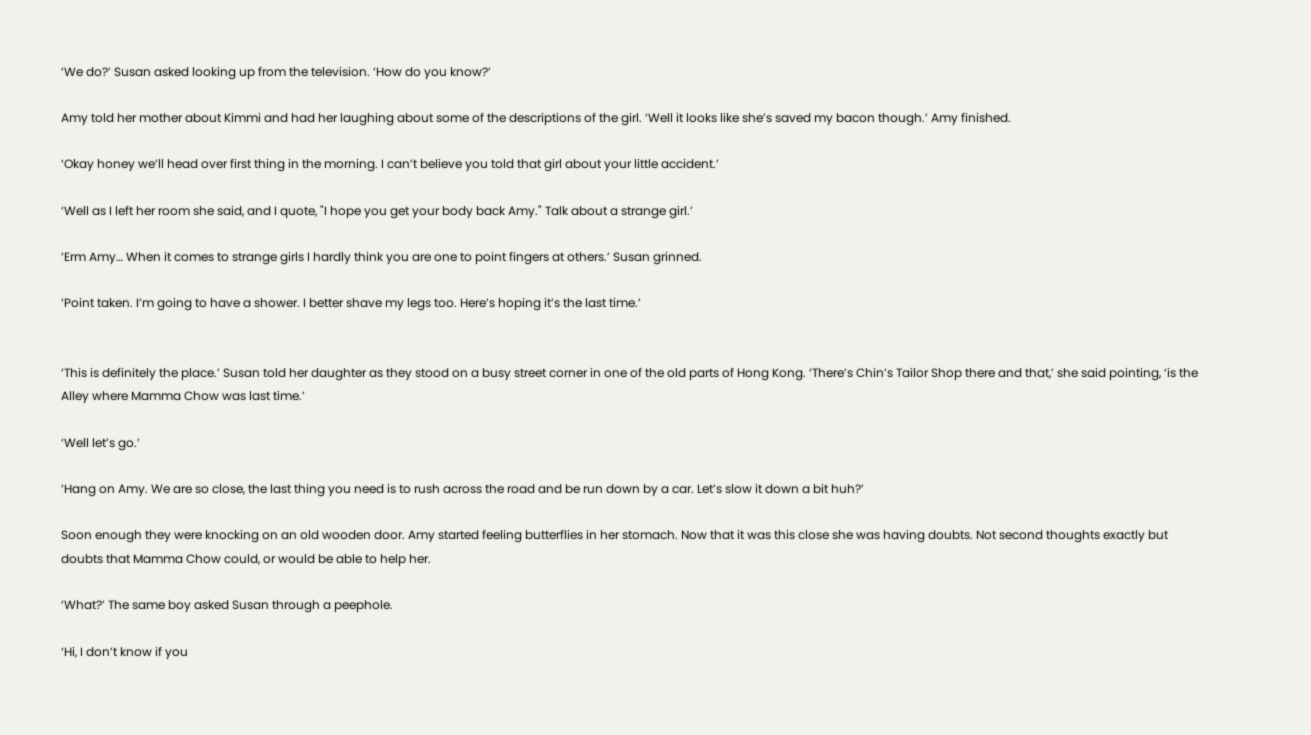‘We do?’ Susan asked looking up from the television. ‘How do you know?’

Amy told her mother about Kimmi and had her laughing about some of the descriptions of the girl. ‘Well it looks like she’s saved my bacon though.’ Amy finished.

‘Okay honey we’ll head over first thing in the morning. I can’t believe you told that girl about your little accident.’

‘Well as I left her room she said, and I quote, "I hope you get your body back Amy." Talk about a strange girl.’

‘Erm Amy… When it comes to strange girls I hardly think you are one to point fingers at others.’ Susan grinned.

‘Point taken. I’m going to have a shower. I better shave my legs too. Here’s hoping it’s the last time.’


‘This is definitely the place.’ Susan told her daughter as they stood on a busy street corner in one of the old parts of Hong Kong. ‘There’s Chin’s Tailor Shop there and that,’ she said pointing, ‘is the Alley where Mamma Chow was last time.’

‘Well let’s go.’

‘Hang on Amy. We are so close, the last thing you need is to rush across the road and be run down by a car. Let’s slow it down a bit huh?’

Soon enough they were knocking on an old wooden door. Amy started feeling butterflies in her stomach. Now that it was this close she was having doubts. Not second thoughts exactly but doubts that Mamma Chow could, or would be able to help her.

‘What?’ The same boy asked Susan through a peephole.

‘Hi, I don’t know if you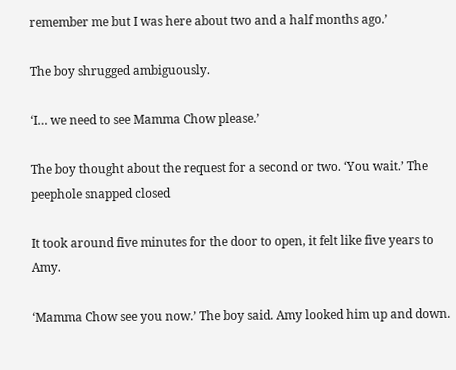remember me but I was here about two and a half months ago.’

The boy shrugged ambiguously.

‘I… we need to see Mamma Chow please.’

The boy thought about the request for a second or two. ‘You wait.’ The peephole snapped closed

It took around five minutes for the door to open, it felt like five years to Amy.

‘Mamma Chow see you now.’ The boy said. Amy looked him up and down.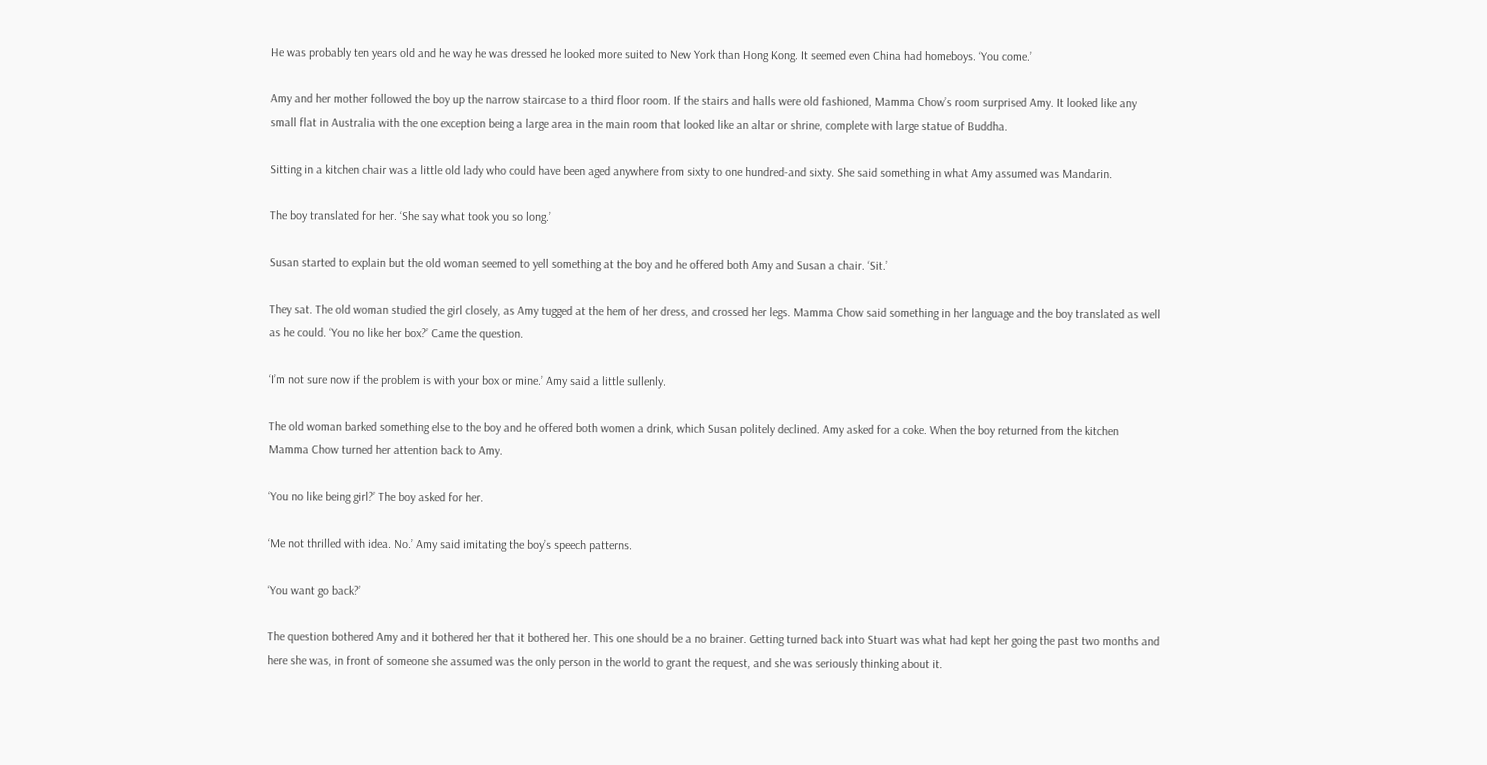He was probably ten years old and he way he was dressed he looked more suited to New York than Hong Kong. It seemed even China had homeboys. ‘You come.’

Amy and her mother followed the boy up the narrow staircase to a third floor room. If the stairs and halls were old fashioned, Mamma Chow’s room surprised Amy. It looked like any small flat in Australia with the one exception being a large area in the main room that looked like an altar or shrine, complete with large statue of Buddha.

Sitting in a kitchen chair was a little old lady who could have been aged anywhere from sixty to one hundred-and sixty. She said something in what Amy assumed was Mandarin.

The boy translated for her. ‘She say what took you so long.’

Susan started to explain but the old woman seemed to yell something at the boy and he offered both Amy and Susan a chair. ‘Sit.’

They sat. The old woman studied the girl closely, as Amy tugged at the hem of her dress, and crossed her legs. Mamma Chow said something in her language and the boy translated as well as he could. ‘You no like her box?’ Came the question.

‘I’m not sure now if the problem is with your box or mine.’ Amy said a little sullenly.

The old woman barked something else to the boy and he offered both women a drink, which Susan politely declined. Amy asked for a coke. When the boy returned from the kitchen Mamma Chow turned her attention back to Amy.

‘You no like being girl?’ The boy asked for her.

‘Me not thrilled with idea. No.’ Amy said imitating the boy’s speech patterns.

‘You want go back?’

The question bothered Amy and it bothered her that it bothered her. This one should be a no brainer. Getting turned back into Stuart was what had kept her going the past two months and here she was, in front of someone she assumed was the only person in the world to grant the request, and she was seriously thinking about it.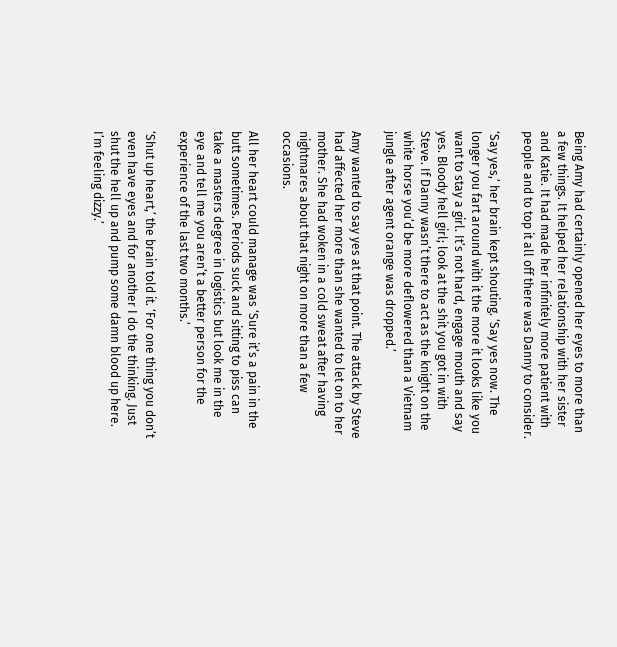Being Amy had certainly opened her eyes to more than a few things. It helped her relationship with her sister and Katie. It had made her infinitely more patient with people and to top it all off there was Danny to consider.

‘Say yes,’ her brain kept shouting. ‘Say yes now. The longer you fart around with it the more it looks like you want to stay a girl. It’s not hard, engage mouth and say yes. Bloody hell girl; look at the shit you got in with Steve. If Danny wasn’t there to act as the knight on the white horse you’d be more deflowered than a Vietnam jungle after agent orange was dropped.’

Amy wanted to say yes at that point. The attack by Steve had affected her more than she wanted to let on to her mother. She had woken in a cold sweat after having nightmares about that night on more than a few occasions.

All her heart could manage was ‘Sure it’s a pain in the butt sometimes. Periods suck and sitting to piss can take a masters degree in logistics but look me in the eye and tell me you aren’t a better person for the experience of the last two months.’

‘Shut up heart,’ the brain told it. ‘For one thing you don’t even have eyes and for another I do the thinking. Just shut the hell up and pump some damn blood up here. I’m feeling dizzy.’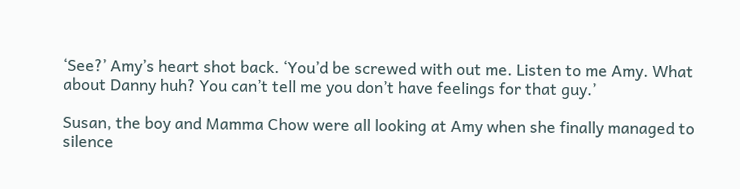‘See?’ Amy’s heart shot back. ‘You’d be screwed with out me. Listen to me Amy. What about Danny huh? You can’t tell me you don’t have feelings for that guy.’

Susan, the boy and Mamma Chow were all looking at Amy when she finally managed to silence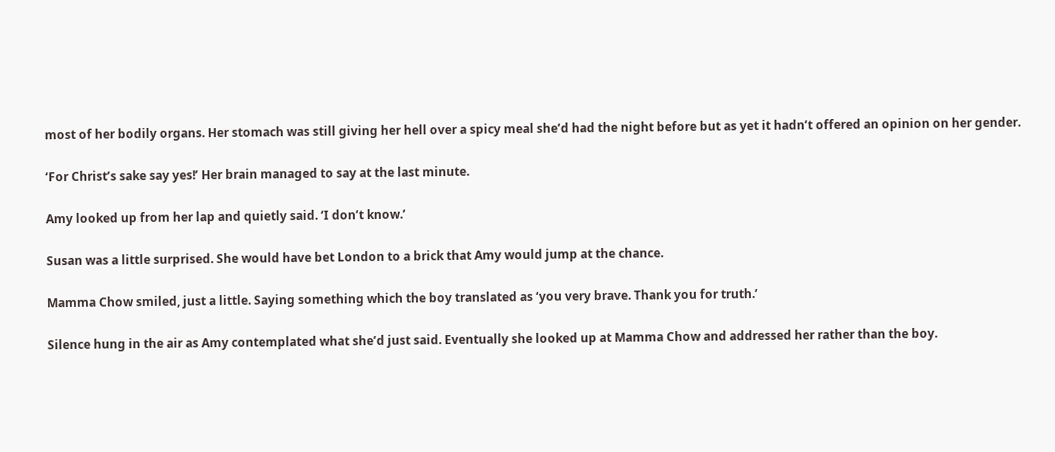most of her bodily organs. Her stomach was still giving her hell over a spicy meal she’d had the night before but as yet it hadn’t offered an opinion on her gender.

‘For Christ’s sake say yes!’ Her brain managed to say at the last minute.

Amy looked up from her lap and quietly said. ‘I don’t know.’

Susan was a little surprised. She would have bet London to a brick that Amy would jump at the chance.

Mamma Chow smiled, just a little. Saying something which the boy translated as ‘you very brave. Thank you for truth.’

Silence hung in the air as Amy contemplated what she’d just said. Eventually she looked up at Mamma Chow and addressed her rather than the boy.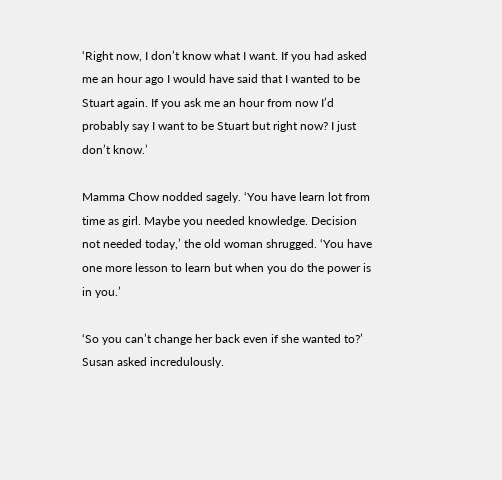‘Right now, I don’t know what I want. If you had asked me an hour ago I would have said that I wanted to be Stuart again. If you ask me an hour from now I’d probably say I want to be Stuart but right now? I just don’t know.’

Mamma Chow nodded sagely. ‘You have learn lot from time as girl. Maybe you needed knowledge. Decision not needed today,’ the old woman shrugged. ‘You have one more lesson to learn but when you do the power is in you.’

‘So you can’t change her back even if she wanted to?’ Susan asked incredulously.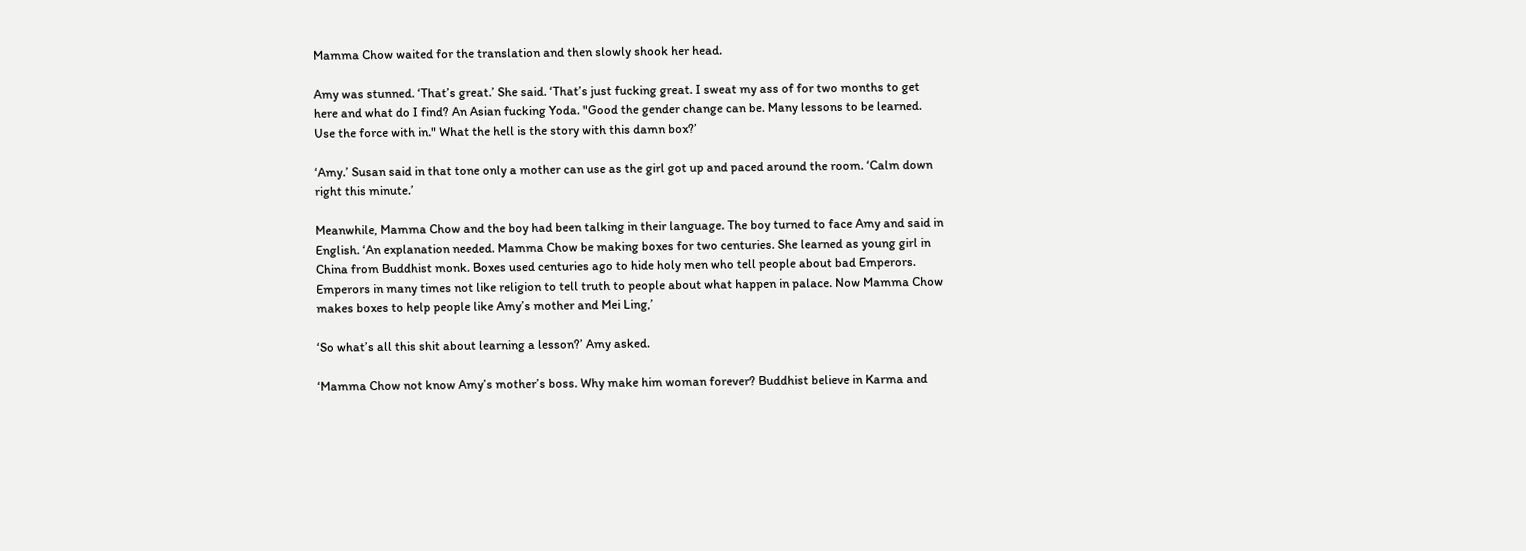Mamma Chow waited for the translation and then slowly shook her head.

Amy was stunned. ‘That’s great.’ She said. ‘That’s just fucking great. I sweat my ass of for two months to get here and what do I find? An Asian fucking Yoda. "Good the gender change can be. Many lessons to be learned. Use the force with in." What the hell is the story with this damn box?’

‘Amy.’ Susan said in that tone only a mother can use as the girl got up and paced around the room. ‘Calm down right this minute.’

Meanwhile, Mamma Chow and the boy had been talking in their language. The boy turned to face Amy and said in English. ‘An explanation needed. Mamma Chow be making boxes for two centuries. She learned as young girl in China from Buddhist monk. Boxes used centuries ago to hide holy men who tell people about bad Emperors. Emperors in many times not like religion to tell truth to people about what happen in palace. Now Mamma Chow makes boxes to help people like Amy’s mother and Mei Ling,’

‘So what’s all this shit about learning a lesson?’ Amy asked.

‘Mamma Chow not know Amy’s mother’s boss. Why make him woman forever? Buddhist believe in Karma and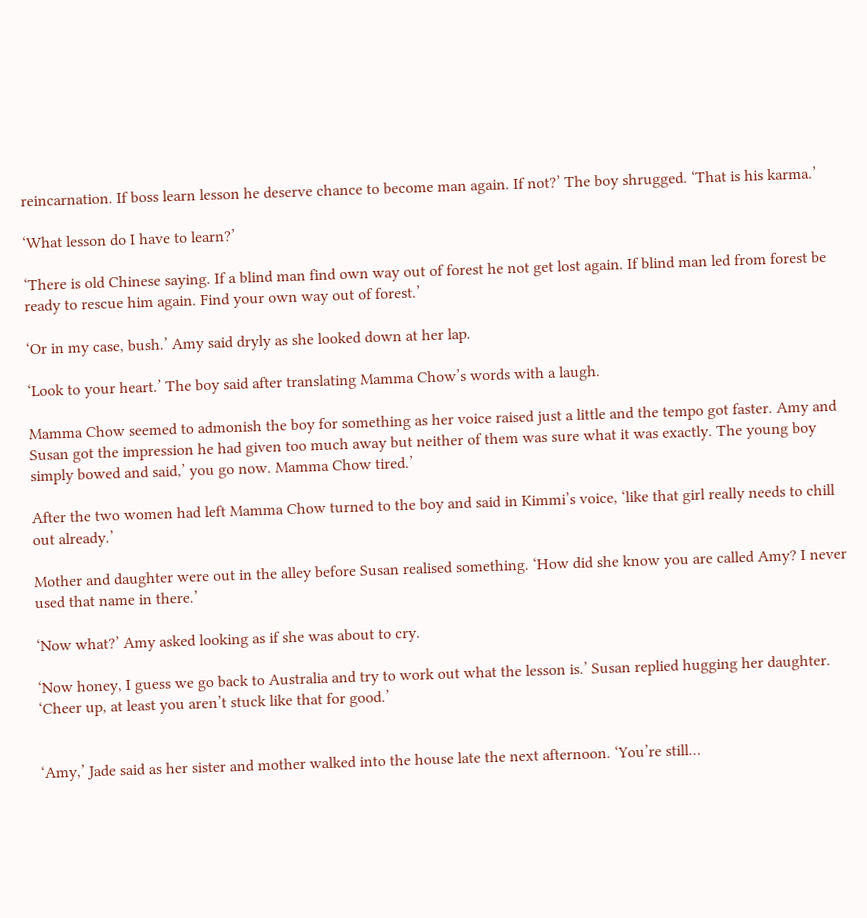reincarnation. If boss learn lesson he deserve chance to become man again. If not?’ The boy shrugged. ‘That is his karma.’

‘What lesson do I have to learn?’

‘There is old Chinese saying. If a blind man find own way out of forest he not get lost again. If blind man led from forest be ready to rescue him again. Find your own way out of forest.’

‘Or in my case, bush.’ Amy said dryly as she looked down at her lap.

‘Look to your heart.’ The boy said after translating Mamma Chow’s words with a laugh.

Mamma Chow seemed to admonish the boy for something as her voice raised just a little and the tempo got faster. Amy and Susan got the impression he had given too much away but neither of them was sure what it was exactly. The young boy simply bowed and said,’ you go now. Mamma Chow tired.’

After the two women had left Mamma Chow turned to the boy and said in Kimmi’s voice, ‘like that girl really needs to chill out already.’

Mother and daughter were out in the alley before Susan realised something. ‘How did she know you are called Amy? I never used that name in there.’

‘Now what?’ Amy asked looking as if she was about to cry.

‘Now honey, I guess we go back to Australia and try to work out what the lesson is.’ Susan replied hugging her daughter. ‘Cheer up, at least you aren’t stuck like that for good.’


‘Amy,’ Jade said as her sister and mother walked into the house late the next afternoon. ‘You’re still…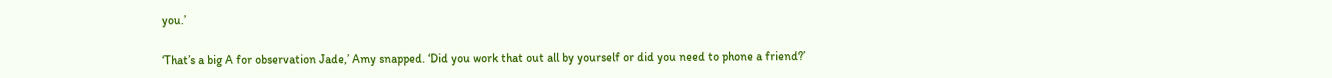you.’

‘That’s a big A for observation Jade,’ Amy snapped. ‘Did you work that out all by yourself or did you need to phone a friend?’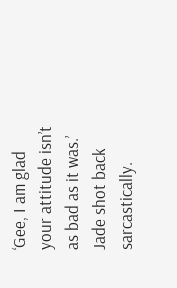‘Gee, I am glad your attitude isn’t as bad as it was.’ Jade shot back sarcastically.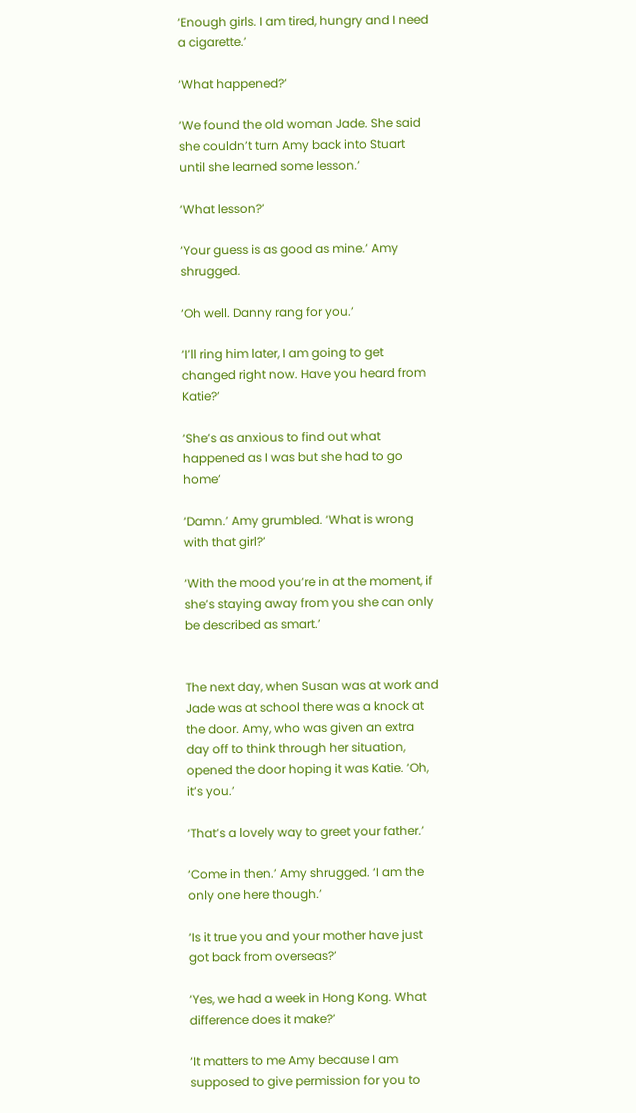‘Enough girls. I am tired, hungry and I need a cigarette.’

‘What happened?’

‘We found the old woman Jade. She said she couldn’t turn Amy back into Stuart until she learned some lesson.’

‘What lesson?’

‘Your guess is as good as mine.’ Amy shrugged.

‘Oh well. Danny rang for you.’

‘I’ll ring him later, I am going to get changed right now. Have you heard from Katie?’

‘She’s as anxious to find out what happened as I was but she had to go home’

‘Damn.’ Amy grumbled. ‘What is wrong with that girl?’

‘With the mood you’re in at the moment, if she’s staying away from you she can only be described as smart.’


The next day, when Susan was at work and Jade was at school there was a knock at the door. Amy, who was given an extra day off to think through her situation, opened the door hoping it was Katie. ‘Oh, it’s you.’

‘That’s a lovely way to greet your father.’

‘Come in then.’ Amy shrugged. ‘I am the only one here though.’

‘Is it true you and your mother have just got back from overseas?’

‘Yes, we had a week in Hong Kong. What difference does it make?’

‘It matters to me Amy because I am supposed to give permission for you to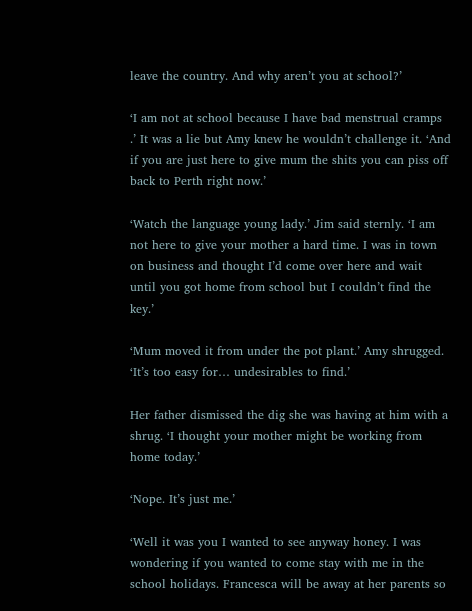leave the country. And why aren’t you at school?’

‘I am not at school because I have bad menstrual cramps .’ It was a lie but Amy knew he wouldn’t challenge it. ‘And if you are just here to give mum the shits you can piss off back to Perth right now.’

‘Watch the language young lady.’ Jim said sternly. ‘I am not here to give your mother a hard time. I was in town on business and thought I’d come over here and wait until you got home from school but I couldn’t find the key.’

‘Mum moved it from under the pot plant.’ Amy shrugged. ‘It’s too easy for… undesirables to find.’

Her father dismissed the dig she was having at him with a shrug. ‘I thought your mother might be working from home today.’

‘Nope. It’s just me.’

‘Well it was you I wanted to see anyway honey. I was wondering if you wanted to come stay with me in the school holidays. Francesca will be away at her parents so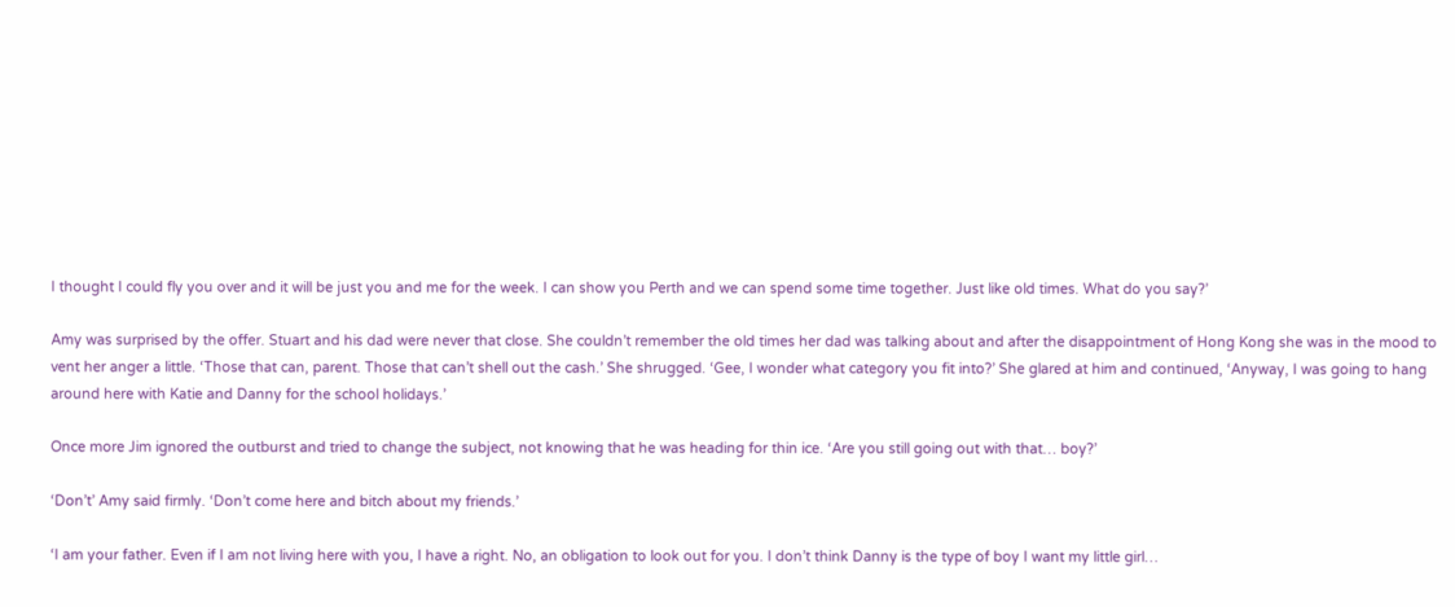I thought I could fly you over and it will be just you and me for the week. I can show you Perth and we can spend some time together. Just like old times. What do you say?’

Amy was surprised by the offer. Stuart and his dad were never that close. She couldn’t remember the old times her dad was talking about and after the disappointment of Hong Kong she was in the mood to vent her anger a little. ‘Those that can, parent. Those that can’t shell out the cash.’ She shrugged. ‘Gee, I wonder what category you fit into?’ She glared at him and continued, ‘Anyway, I was going to hang around here with Katie and Danny for the school holidays.’

Once more Jim ignored the outburst and tried to change the subject, not knowing that he was heading for thin ice. ‘Are you still going out with that… boy?’

‘Don’t’ Amy said firmly. ‘Don’t come here and bitch about my friends.’

‘I am your father. Even if I am not living here with you, I have a right. No, an obligation to look out for you. I don’t think Danny is the type of boy I want my little girl…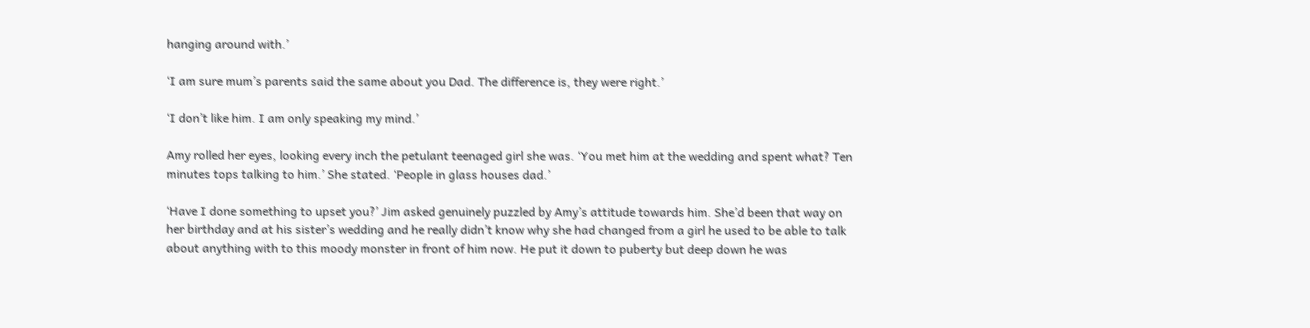hanging around with.’

‘I am sure mum’s parents said the same about you Dad. The difference is, they were right.’

‘I don’t like him. I am only speaking my mind.’

Amy rolled her eyes, looking every inch the petulant teenaged girl she was. ‘You met him at the wedding and spent what? Ten minutes tops talking to him.’ She stated. ‘People in glass houses dad.’

‘Have I done something to upset you?’ Jim asked genuinely puzzled by Amy’s attitude towards him. She’d been that way on her birthday and at his sister’s wedding and he really didn’t know why she had changed from a girl he used to be able to talk about anything with to this moody monster in front of him now. He put it down to puberty but deep down he was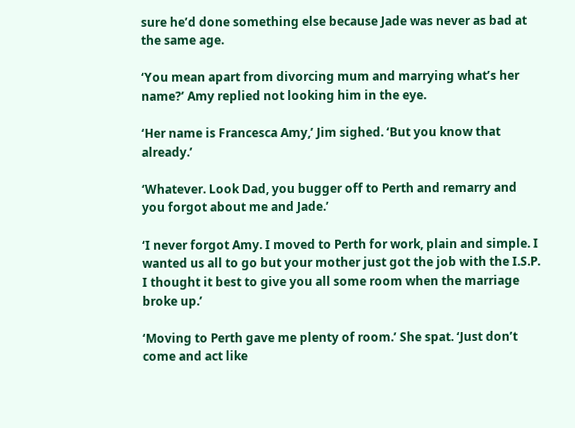sure he’d done something else because Jade was never as bad at the same age.

‘You mean apart from divorcing mum and marrying what’s her name?’ Amy replied not looking him in the eye.

‘Her name is Francesca Amy,’ Jim sighed. ‘But you know that already.’

‘Whatever. Look Dad, you bugger off to Perth and remarry and you forgot about me and Jade.’

‘I never forgot Amy. I moved to Perth for work, plain and simple. I wanted us all to go but your mother just got the job with the I.S.P. I thought it best to give you all some room when the marriage broke up.’

‘Moving to Perth gave me plenty of room.’ She spat. ‘Just don’t come and act like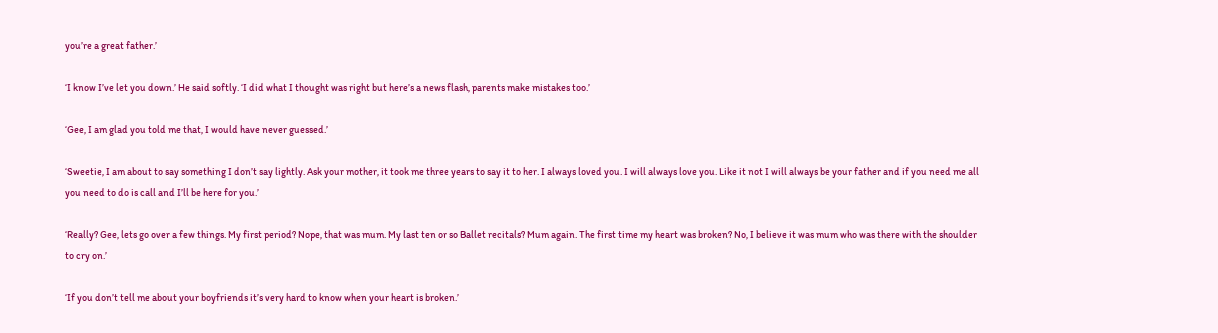you’re a great father.’

‘I know I’ve let you down.’ He said softly. ‘I did what I thought was right but here’s a news flash, parents make mistakes too.’

‘Gee, I am glad you told me that, I would have never guessed.’

‘Sweetie, I am about to say something I don’t say lightly. Ask your mother, it took me three years to say it to her. I always loved you. I will always love you. Like it not I will always be your father and if you need me all you need to do is call and I’ll be here for you.’

‘Really? Gee, lets go over a few things. My first period? Nope, that was mum. My last ten or so Ballet recitals? Mum again. The first time my heart was broken? No, I believe it was mum who was there with the shoulder to cry on.’

‘If you don’t tell me about your boyfriends it’s very hard to know when your heart is broken.’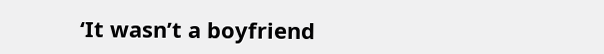‘It wasn’t a boyfriend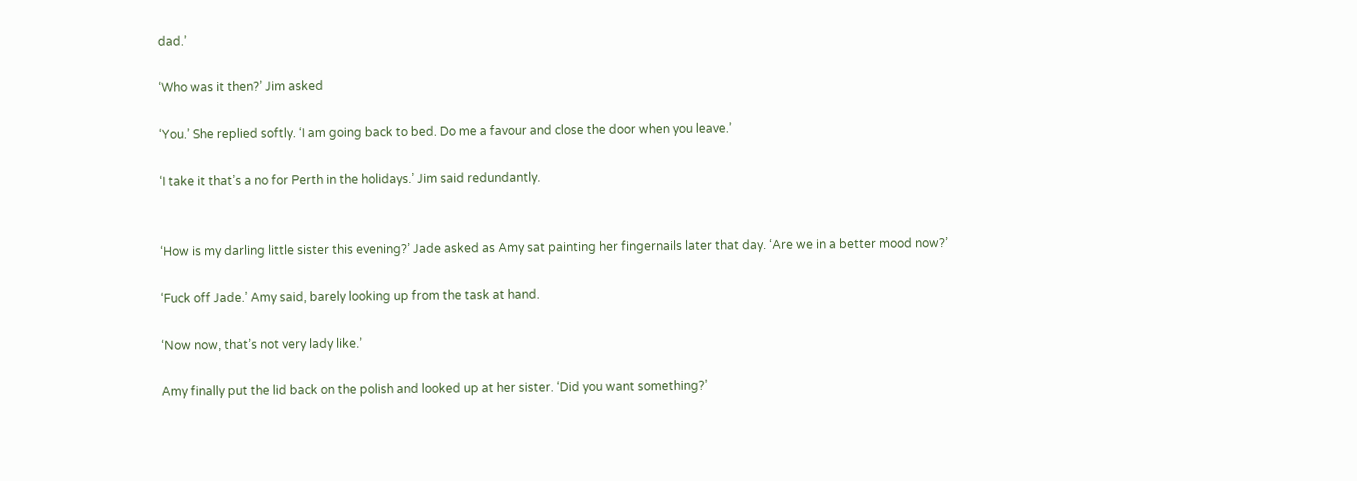dad.’

‘Who was it then?’ Jim asked

‘You.’ She replied softly. ‘I am going back to bed. Do me a favour and close the door when you leave.’

‘I take it that’s a no for Perth in the holidays.’ Jim said redundantly.


‘How is my darling little sister this evening?’ Jade asked as Amy sat painting her fingernails later that day. ‘Are we in a better mood now?’

‘Fuck off Jade.’ Amy said, barely looking up from the task at hand.

‘Now now, that’s not very lady like.’

Amy finally put the lid back on the polish and looked up at her sister. ‘Did you want something?’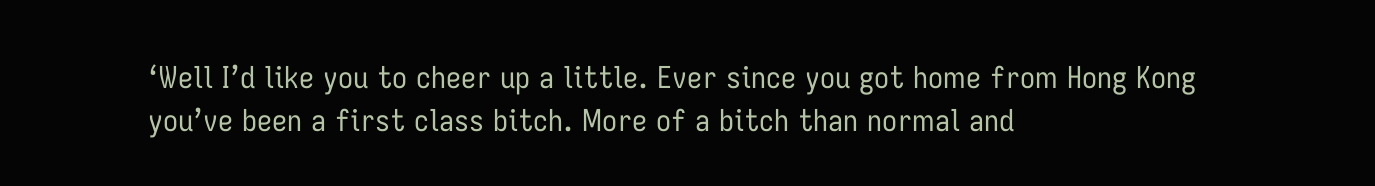‘Well I’d like you to cheer up a little. Ever since you got home from Hong Kong you’ve been a first class bitch. More of a bitch than normal and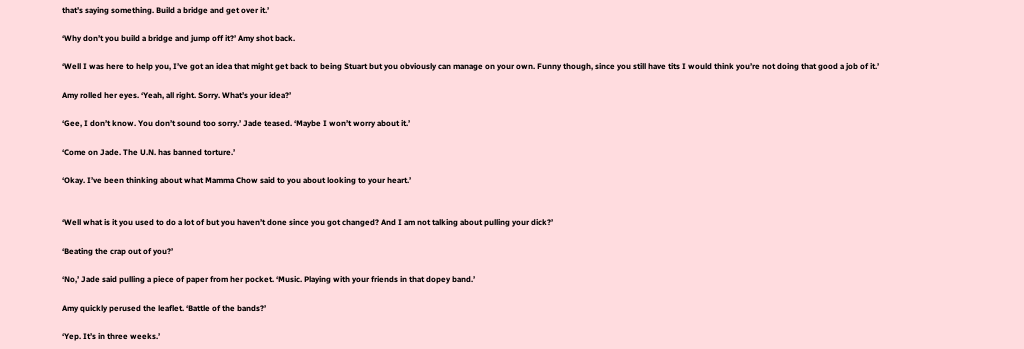that’s saying something. Build a bridge and get over it.’

‘Why don’t you build a bridge and jump off it?’ Amy shot back.

‘Well I was here to help you, I’ve got an idea that might get back to being Stuart but you obviously can manage on your own. Funny though, since you still have tits I would think you’re not doing that good a job of it.’

Amy rolled her eyes. ‘Yeah, all right. Sorry. What’s your idea?’

‘Gee, I don’t know. You don’t sound too sorry.’ Jade teased. ‘Maybe I won’t worry about it.’

‘Come on Jade. The U.N. has banned torture.’

‘Okay. I’ve been thinking about what Mamma Chow said to you about looking to your heart.’


‘Well what is it you used to do a lot of but you haven’t done since you got changed? And I am not talking about pulling your dick?’

‘Beating the crap out of you?’

‘No,’ Jade said pulling a piece of paper from her pocket. ‘Music. Playing with your friends in that dopey band.’

Amy quickly perused the leaflet. ‘Battle of the bands?’

‘Yep. It’s in three weeks.’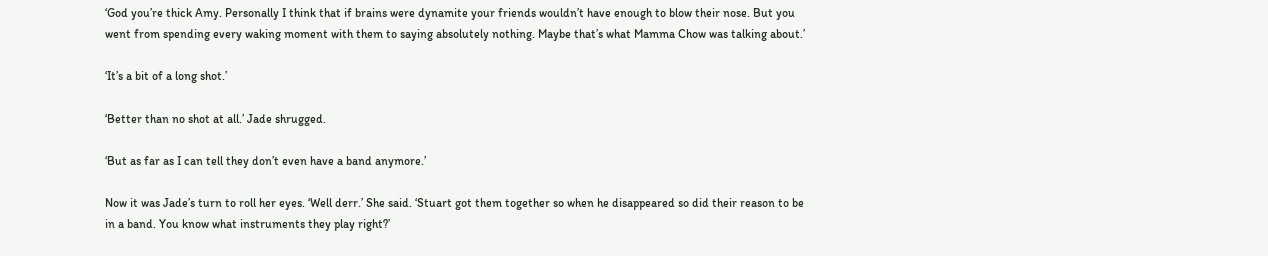‘God you’re thick Amy. Personally I think that if brains were dynamite your friends wouldn’t have enough to blow their nose. But you went from spending every waking moment with them to saying absolutely nothing. Maybe that’s what Mamma Chow was talking about.’

‘It’s a bit of a long shot.’

‘Better than no shot at all.’ Jade shrugged.

‘But as far as I can tell they don’t even have a band anymore.’

Now it was Jade’s turn to roll her eyes. ‘Well derr.’ She said. ‘Stuart got them together so when he disappeared so did their reason to be in a band. You know what instruments they play right?’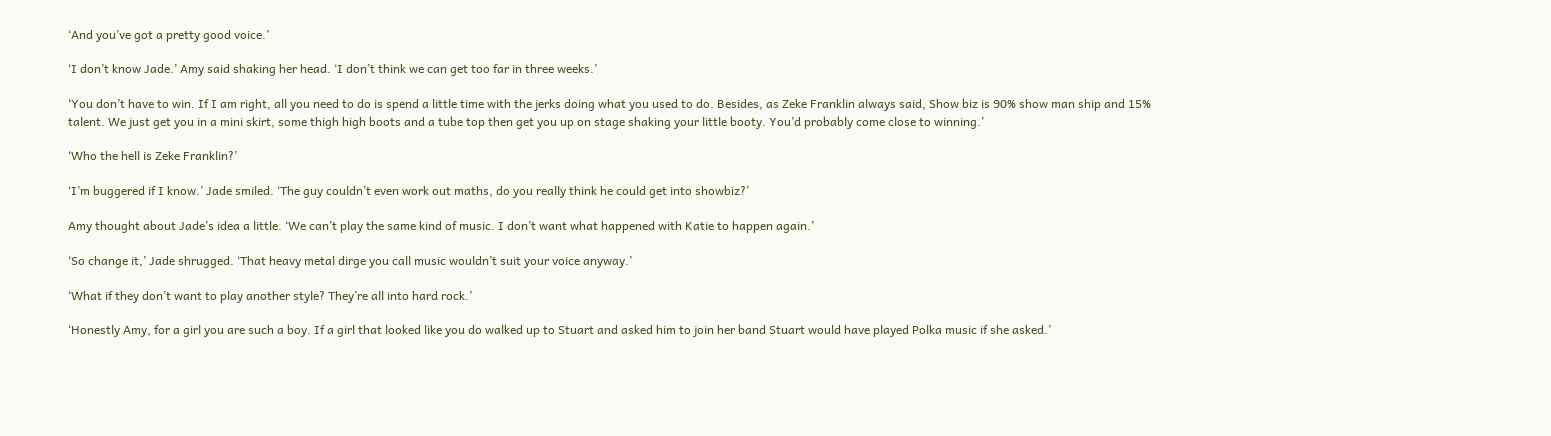‘And you’ve got a pretty good voice.’

‘I don’t know Jade.’ Amy said shaking her head. ‘I don’t think we can get too far in three weeks.’

‘You don’t have to win. If I am right, all you need to do is spend a little time with the jerks doing what you used to do. Besides, as Zeke Franklin always said, Show biz is 90% show man ship and 15% talent. We just get you in a mini skirt, some thigh high boots and a tube top then get you up on stage shaking your little booty. You’d probably come close to winning.’

‘Who the hell is Zeke Franklin?’

‘I’m buggered if I know.’ Jade smiled. ‘The guy couldn’t even work out maths, do you really think he could get into showbiz?’

Amy thought about Jade’s idea a little. ‘We can’t play the same kind of music. I don’t want what happened with Katie to happen again.’

‘So change it,’ Jade shrugged. ‘That heavy metal dirge you call music wouldn’t suit your voice anyway.’

‘What if they don’t want to play another style? They’re all into hard rock.’

‘Honestly Amy, for a girl you are such a boy. If a girl that looked like you do walked up to Stuart and asked him to join her band Stuart would have played Polka music if she asked.’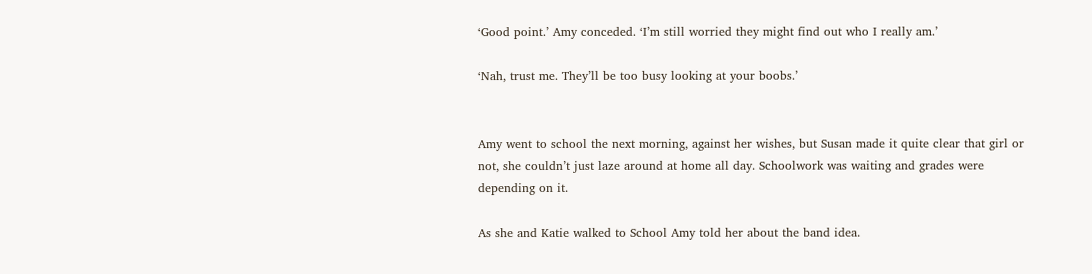‘Good point.’ Amy conceded. ‘I’m still worried they might find out who I really am.’

‘Nah, trust me. They’ll be too busy looking at your boobs.’


Amy went to school the next morning, against her wishes, but Susan made it quite clear that girl or not, she couldn’t just laze around at home all day. Schoolwork was waiting and grades were depending on it.

As she and Katie walked to School Amy told her about the band idea.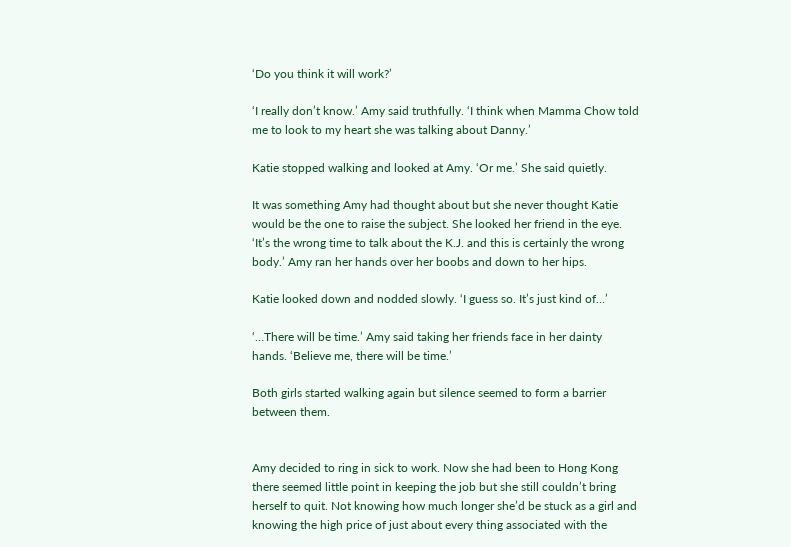‘Do you think it will work?’

‘I really don’t know.’ Amy said truthfully. ‘I think when Mamma Chow told me to look to my heart she was talking about Danny.’

Katie stopped walking and looked at Amy. ‘Or me.’ She said quietly.

It was something Amy had thought about but she never thought Katie would be the one to raise the subject. She looked her friend in the eye. ‘It’s the wrong time to talk about the K.J. and this is certainly the wrong body.’ Amy ran her hands over her boobs and down to her hips.

Katie looked down and nodded slowly. ‘I guess so. It’s just kind of…’

‘…There will be time.’ Amy said taking her friends face in her dainty hands. ‘Believe me, there will be time.’

Both girls started walking again but silence seemed to form a barrier between them.


Amy decided to ring in sick to work. Now she had been to Hong Kong there seemed little point in keeping the job but she still couldn’t bring herself to quit. Not knowing how much longer she’d be stuck as a girl and knowing the high price of just about every thing associated with the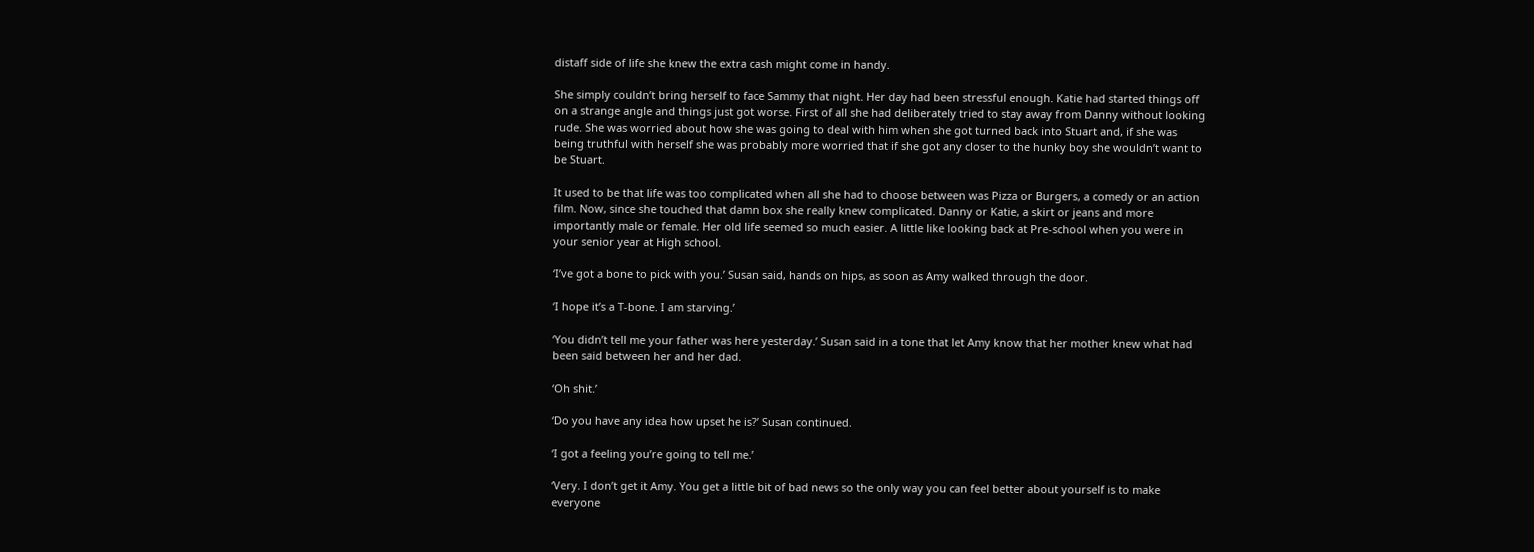distaff side of life she knew the extra cash might come in handy.

She simply couldn’t bring herself to face Sammy that night. Her day had been stressful enough. Katie had started things off on a strange angle and things just got worse. First of all she had deliberately tried to stay away from Danny without looking rude. She was worried about how she was going to deal with him when she got turned back into Stuart and, if she was being truthful with herself she was probably more worried that if she got any closer to the hunky boy she wouldn’t want to be Stuart.

It used to be that life was too complicated when all she had to choose between was Pizza or Burgers, a comedy or an action film. Now, since she touched that damn box she really knew complicated. Danny or Katie, a skirt or jeans and more importantly male or female. Her old life seemed so much easier. A little like looking back at Pre-school when you were in your senior year at High school.

‘I’ve got a bone to pick with you.’ Susan said, hands on hips, as soon as Amy walked through the door.

‘I hope it’s a T-bone. I am starving.’

‘You didn’t tell me your father was here yesterday.’ Susan said in a tone that let Amy know that her mother knew what had been said between her and her dad.

‘Oh shit.’

‘Do you have any idea how upset he is?’ Susan continued.

‘I got a feeling you’re going to tell me.’

‘Very. I don’t get it Amy. You get a little bit of bad news so the only way you can feel better about yourself is to make everyone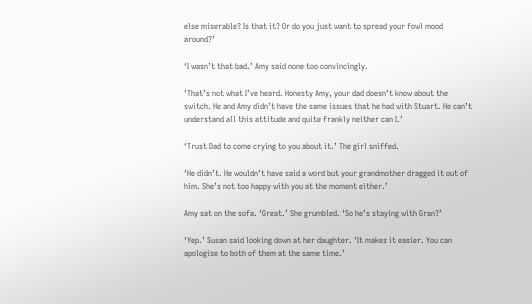else miserable? Is that it? Or do you just want to spread your fowl mood around?’

‘I wasn’t that bad.’ Amy said none too convincingly.

‘That’s not what I’ve heard. Honesty Amy, your dad doesn’t know about the switch. He and Amy didn’t have the same issues that he had with Stuart. He can’t understand all this attitude and quite frankly neither can I.’

‘Trust Dad to come crying to you about it.’ The girl sniffed.

‘He didn’t. He wouldn’t have said a word but your grandmother dragged it out of him. She’s not too happy with you at the moment either.’

Amy sat on the sofa. ‘Great.’ She grumbled. ‘So he’s staying with Gran?’

‘Yep.’ Susan said looking down at her daughter. ‘It makes it easier. You can apologise to both of them at the same time.’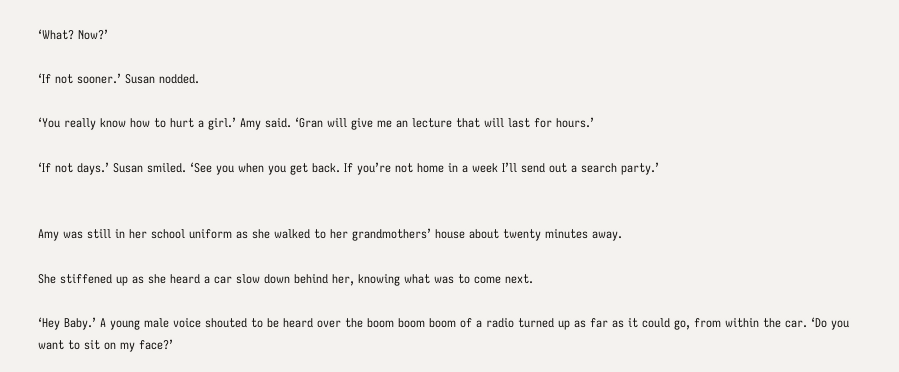‘What? Now?’

‘If not sooner.’ Susan nodded.

‘You really know how to hurt a girl.’ Amy said. ‘Gran will give me an lecture that will last for hours.’

‘If not days.’ Susan smiled. ‘See you when you get back. If you’re not home in a week I’ll send out a search party.’


Amy was still in her school uniform as she walked to her grandmothers’ house about twenty minutes away.

She stiffened up as she heard a car slow down behind her, knowing what was to come next.

‘Hey Baby.’ A young male voice shouted to be heard over the boom boom boom of a radio turned up as far as it could go, from within the car. ‘Do you want to sit on my face?’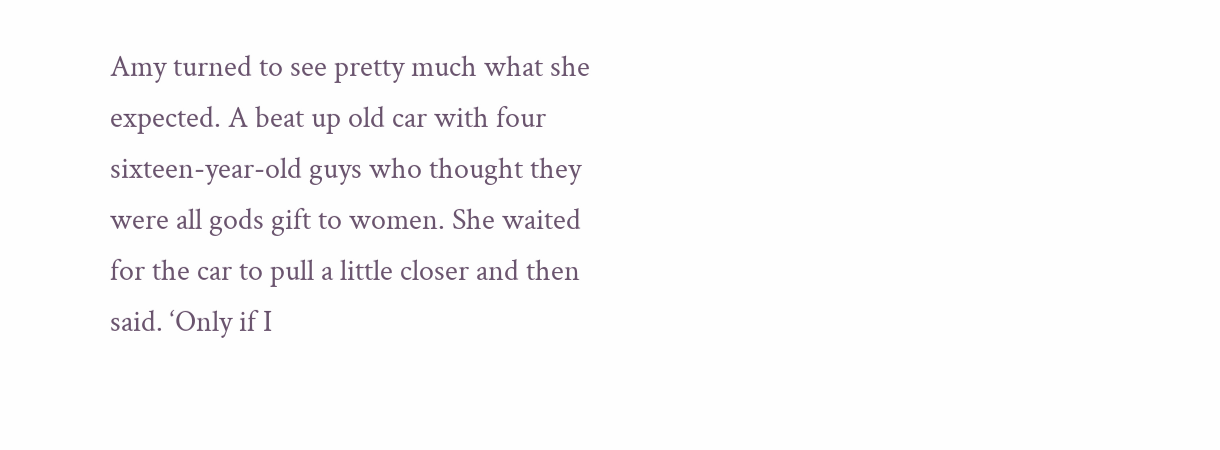Amy turned to see pretty much what she expected. A beat up old car with four sixteen-year-old guys who thought they were all gods gift to women. She waited for the car to pull a little closer and then said. ‘Only if I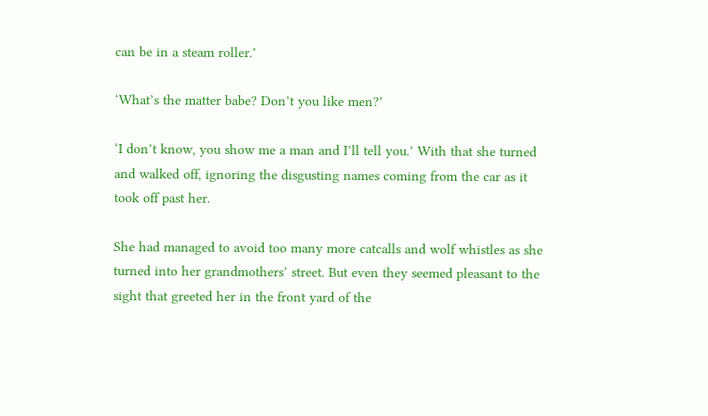can be in a steam roller.’

‘What’s the matter babe? Don’t you like men?’

‘I don’t know, you show me a man and I’ll tell you.’ With that she turned and walked off, ignoring the disgusting names coming from the car as it took off past her.

She had managed to avoid too many more catcalls and wolf whistles as she turned into her grandmothers’ street. But even they seemed pleasant to the sight that greeted her in the front yard of the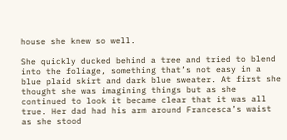house she knew so well.

She quickly ducked behind a tree and tried to blend into the foliage, something that’s not easy in a blue plaid skirt and dark blue sweater. At first she thought she was imagining things but as she continued to look it became clear that it was all true. Her dad had his arm around Francesca’s waist as she stood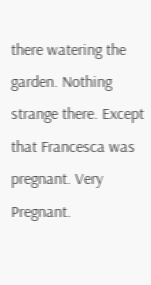there watering the garden. Nothing strange there. Except that Francesca was pregnant. Very Pregnant.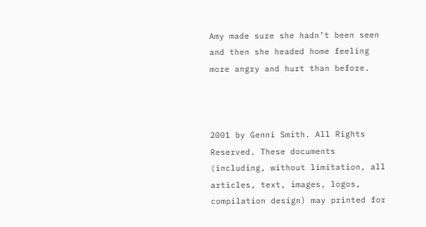Amy made sure she hadn’t been seen and then she headed home feeling more angry and hurt than before.



2001 by Genni Smith. All Rights Reserved. These documents (including, without limitation, all articles, text, images, logos, compilation design) may printed for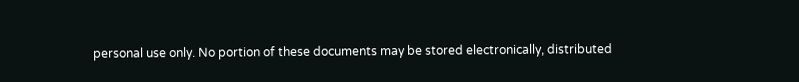personal use only. No portion of these documents may be stored electronically, distributed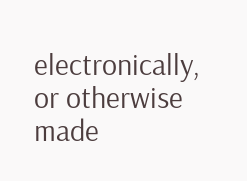electronically, or otherwise made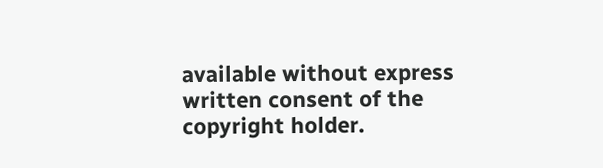available without express written consent of the copyright holder.